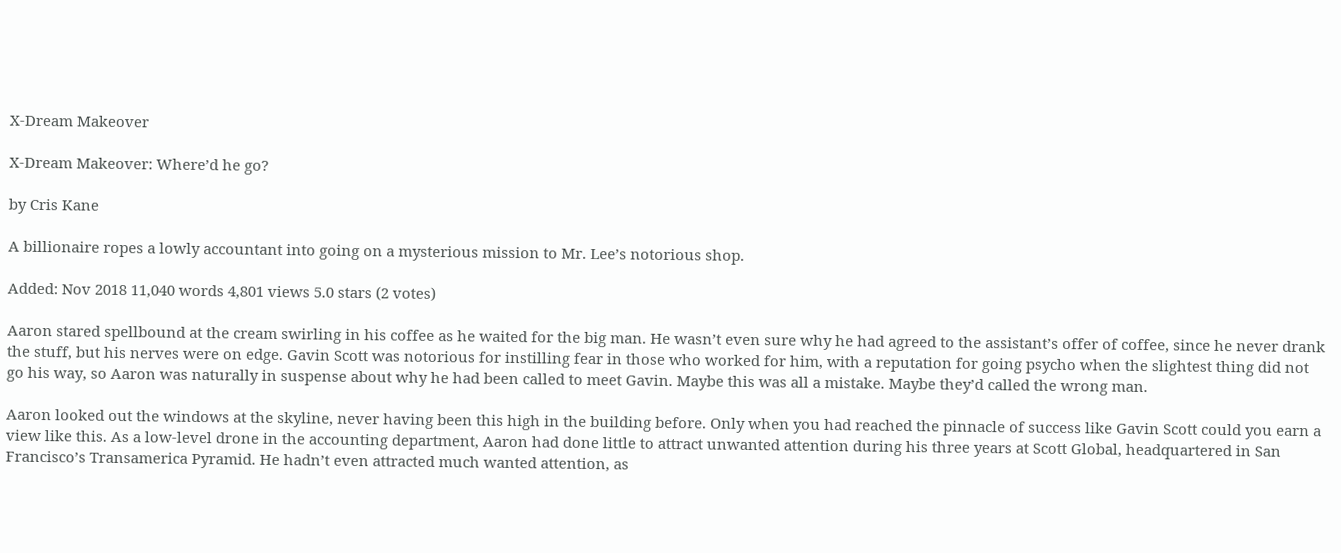X-Dream Makeover

X-Dream Makeover: Where’d he go?

by Cris Kane

A billionaire ropes a lowly accountant into going on a mysterious mission to Mr. Lee’s notorious shop.

Added: Nov 2018 11,040 words 4,801 views 5.0 stars (2 votes)

Aaron stared spellbound at the cream swirling in his coffee as he waited for the big man. He wasn’t even sure why he had agreed to the assistant’s offer of coffee, since he never drank the stuff, but his nerves were on edge. Gavin Scott was notorious for instilling fear in those who worked for him, with a reputation for going psycho when the slightest thing did not go his way, so Aaron was naturally in suspense about why he had been called to meet Gavin. Maybe this was all a mistake. Maybe they’d called the wrong man.

Aaron looked out the windows at the skyline, never having been this high in the building before. Only when you had reached the pinnacle of success like Gavin Scott could you earn a view like this. As a low-level drone in the accounting department, Aaron had done little to attract unwanted attention during his three years at Scott Global, headquartered in San Francisco’s Transamerica Pyramid. He hadn’t even attracted much wanted attention, as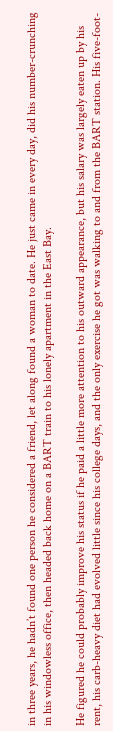in three years, he hadn’t found one person he considered a friend, let along found a woman to date. He just came in every day, did his number-crunching in his windowless office, then headed back home on a BART train to his lonely apartment in the East Bay.

He figured he could probably improve his status if he paid a little more attention to his outward appearance, but his salary was largely eaten up by his rent, his carb-heavy diet had evolved little since his college days, and the only exercise he got was walking to and from the BART station. His five-foot-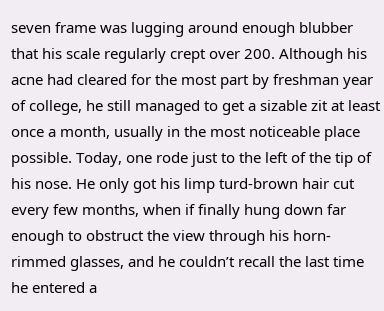seven frame was lugging around enough blubber that his scale regularly crept over 200. Although his acne had cleared for the most part by freshman year of college, he still managed to get a sizable zit at least once a month, usually in the most noticeable place possible. Today, one rode just to the left of the tip of his nose. He only got his limp turd-brown hair cut every few months, when if finally hung down far enough to obstruct the view through his horn-rimmed glasses, and he couldn’t recall the last time he entered a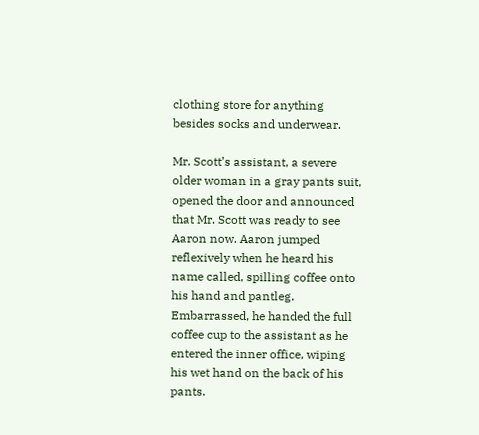clothing store for anything besides socks and underwear.

Mr. Scott’s assistant, a severe older woman in a gray pants suit, opened the door and announced that Mr. Scott was ready to see Aaron now. Aaron jumped reflexively when he heard his name called, spilling coffee onto his hand and pantleg. Embarrassed, he handed the full coffee cup to the assistant as he entered the inner office, wiping his wet hand on the back of his pants.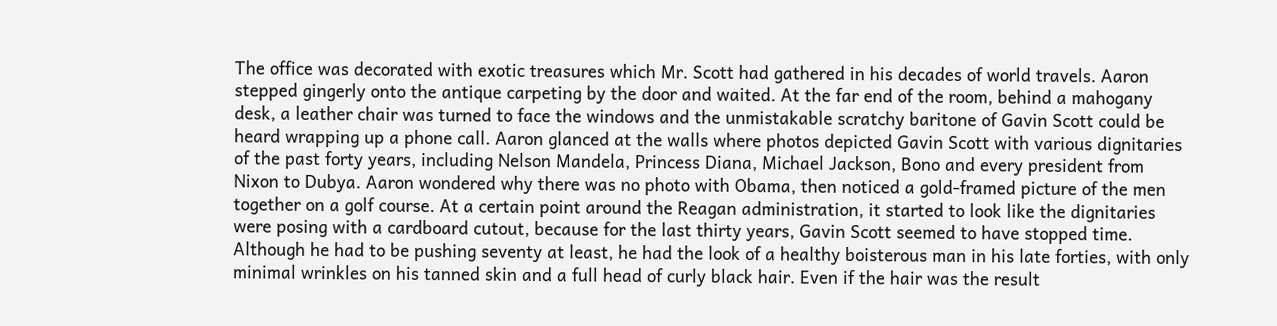The office was decorated with exotic treasures which Mr. Scott had gathered in his decades of world travels. Aaron stepped gingerly onto the antique carpeting by the door and waited. At the far end of the room, behind a mahogany desk, a leather chair was turned to face the windows and the unmistakable scratchy baritone of Gavin Scott could be heard wrapping up a phone call. Aaron glanced at the walls where photos depicted Gavin Scott with various dignitaries of the past forty years, including Nelson Mandela, Princess Diana, Michael Jackson, Bono and every president from Nixon to Dubya. Aaron wondered why there was no photo with Obama, then noticed a gold-framed picture of the men together on a golf course. At a certain point around the Reagan administration, it started to look like the dignitaries were posing with a cardboard cutout, because for the last thirty years, Gavin Scott seemed to have stopped time. Although he had to be pushing seventy at least, he had the look of a healthy boisterous man in his late forties, with only minimal wrinkles on his tanned skin and a full head of curly black hair. Even if the hair was the result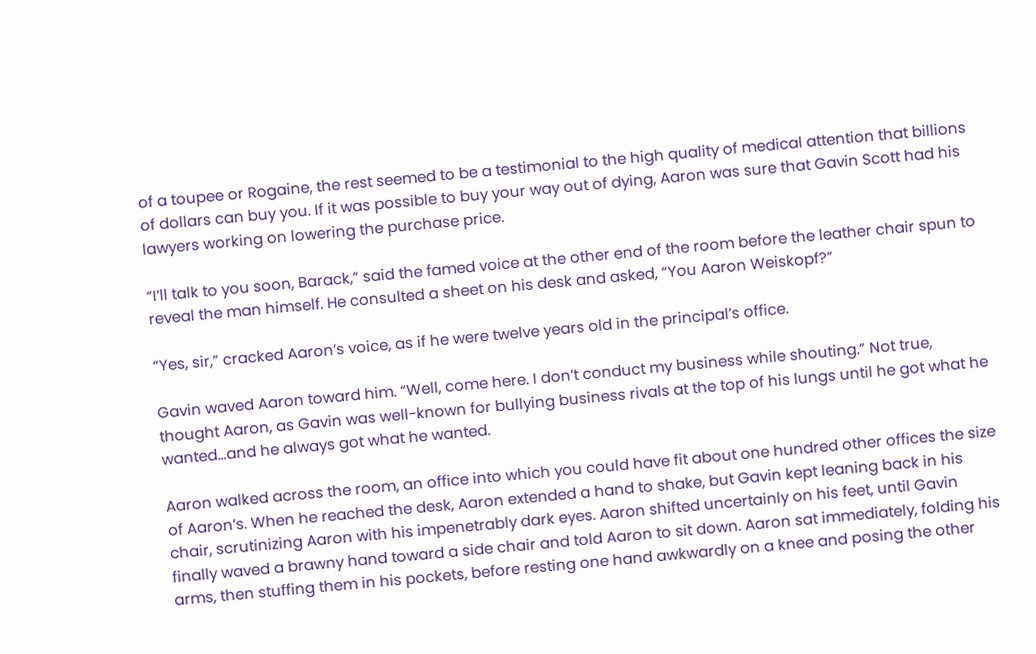of a toupee or Rogaine, the rest seemed to be a testimonial to the high quality of medical attention that billions of dollars can buy you. If it was possible to buy your way out of dying, Aaron was sure that Gavin Scott had his lawyers working on lowering the purchase price.

“I’ll talk to you soon, Barack,” said the famed voice at the other end of the room before the leather chair spun to reveal the man himself. He consulted a sheet on his desk and asked, “You Aaron Weiskopf?”

“Yes, sir,” cracked Aaron’s voice, as if he were twelve years old in the principal’s office.

Gavin waved Aaron toward him. “Well, come here. I don’t conduct my business while shouting.” Not true, thought Aaron, as Gavin was well-known for bullying business rivals at the top of his lungs until he got what he wanted…and he always got what he wanted.

Aaron walked across the room, an office into which you could have fit about one hundred other offices the size of Aaron’s. When he reached the desk, Aaron extended a hand to shake, but Gavin kept leaning back in his chair, scrutinizing Aaron with his impenetrably dark eyes. Aaron shifted uncertainly on his feet, until Gavin finally waved a brawny hand toward a side chair and told Aaron to sit down. Aaron sat immediately, folding his arms, then stuffing them in his pockets, before resting one hand awkwardly on a knee and posing the other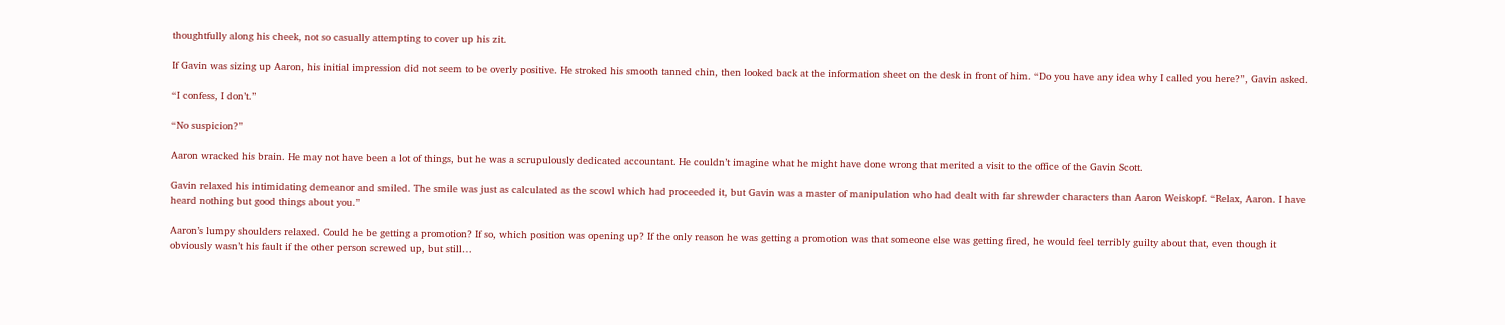thoughtfully along his cheek, not so casually attempting to cover up his zit.

If Gavin was sizing up Aaron, his initial impression did not seem to be overly positive. He stroked his smooth tanned chin, then looked back at the information sheet on the desk in front of him. “Do you have any idea why I called you here?”, Gavin asked.

“I confess, I don’t.”

“No suspicion?”

Aaron wracked his brain. He may not have been a lot of things, but he was a scrupulously dedicated accountant. He couldn’t imagine what he might have done wrong that merited a visit to the office of the Gavin Scott.

Gavin relaxed his intimidating demeanor and smiled. The smile was just as calculated as the scowl which had proceeded it, but Gavin was a master of manipulation who had dealt with far shrewder characters than Aaron Weiskopf. “Relax, Aaron. I have heard nothing but good things about you.”

Aaron’s lumpy shoulders relaxed. Could he be getting a promotion? If so, which position was opening up? If the only reason he was getting a promotion was that someone else was getting fired, he would feel terribly guilty about that, even though it obviously wasn’t his fault if the other person screwed up, but still…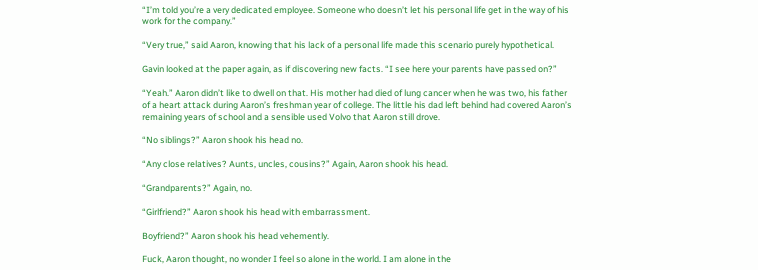“I’m told you’re a very dedicated employee. Someone who doesn’t let his personal life get in the way of his work for the company.”

“Very true,” said Aaron, knowing that his lack of a personal life made this scenario purely hypothetical.

Gavin looked at the paper again, as if discovering new facts. “I see here your parents have passed on?”

“Yeah.” Aaron didn’t like to dwell on that. His mother had died of lung cancer when he was two, his father of a heart attack during Aaron’s freshman year of college. The little his dad left behind had covered Aaron’s remaining years of school and a sensible used Volvo that Aaron still drove.

“No siblings?” Aaron shook his head no.

“Any close relatives? Aunts, uncles, cousins?” Again, Aaron shook his head.

“Grandparents?” Again, no.

“Girlfriend?” Aaron shook his head with embarrassment.

Boyfriend?” Aaron shook his head vehemently.

Fuck, Aaron thought, no wonder I feel so alone in the world. I am alone in the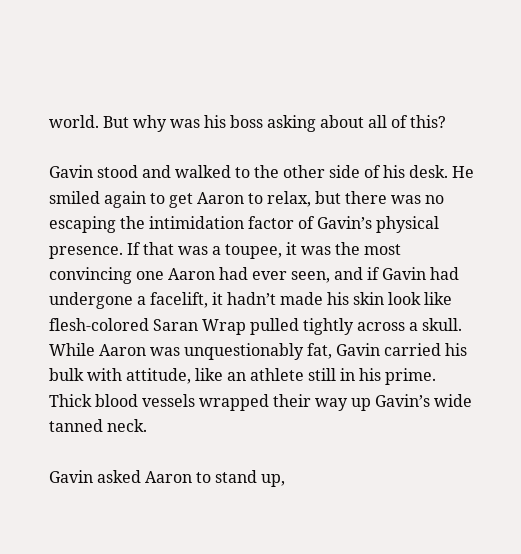world. But why was his boss asking about all of this?

Gavin stood and walked to the other side of his desk. He smiled again to get Aaron to relax, but there was no escaping the intimidation factor of Gavin’s physical presence. If that was a toupee, it was the most convincing one Aaron had ever seen, and if Gavin had undergone a facelift, it hadn’t made his skin look like flesh-colored Saran Wrap pulled tightly across a skull. While Aaron was unquestionably fat, Gavin carried his bulk with attitude, like an athlete still in his prime. Thick blood vessels wrapped their way up Gavin’s wide tanned neck.

Gavin asked Aaron to stand up,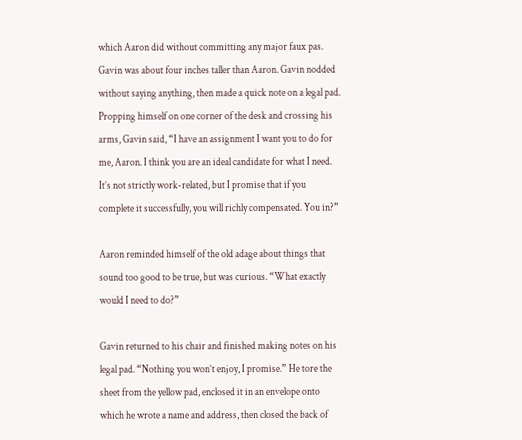which Aaron did without committing any major faux pas. Gavin was about four inches taller than Aaron. Gavin nodded without saying anything, then made a quick note on a legal pad. Propping himself on one corner of the desk and crossing his arms, Gavin said, “I have an assignment I want you to do for me, Aaron. I think you are an ideal candidate for what I need. It’s not strictly work-related, but I promise that if you complete it successfully, you will richly compensated. You in?”

Aaron reminded himself of the old adage about things that sound too good to be true, but was curious. “What exactly would I need to do?”

Gavin returned to his chair and finished making notes on his legal pad. “Nothing you won’t enjoy, I promise.” He tore the sheet from the yellow pad, enclosed it in an envelope onto which he wrote a name and address, then closed the back of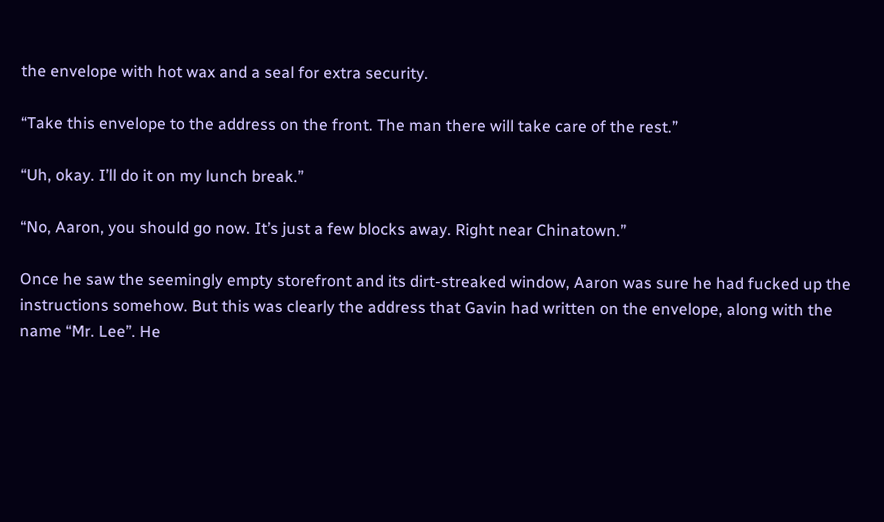the envelope with hot wax and a seal for extra security.

“Take this envelope to the address on the front. The man there will take care of the rest.”

“Uh, okay. I’ll do it on my lunch break.”

“No, Aaron, you should go now. It’s just a few blocks away. Right near Chinatown.”

Once he saw the seemingly empty storefront and its dirt-streaked window, Aaron was sure he had fucked up the instructions somehow. But this was clearly the address that Gavin had written on the envelope, along with the name “Mr. Lee”. He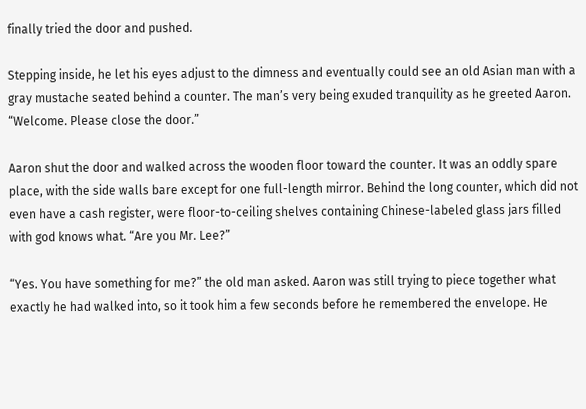finally tried the door and pushed.

Stepping inside, he let his eyes adjust to the dimness and eventually could see an old Asian man with a gray mustache seated behind a counter. The man’s very being exuded tranquility as he greeted Aaron. “Welcome. Please close the door.”

Aaron shut the door and walked across the wooden floor toward the counter. It was an oddly spare place, with the side walls bare except for one full-length mirror. Behind the long counter, which did not even have a cash register, were floor-to-ceiling shelves containing Chinese-labeled glass jars filled with god knows what. “Are you Mr. Lee?”

“Yes. You have something for me?” the old man asked. Aaron was still trying to piece together what exactly he had walked into, so it took him a few seconds before he remembered the envelope. He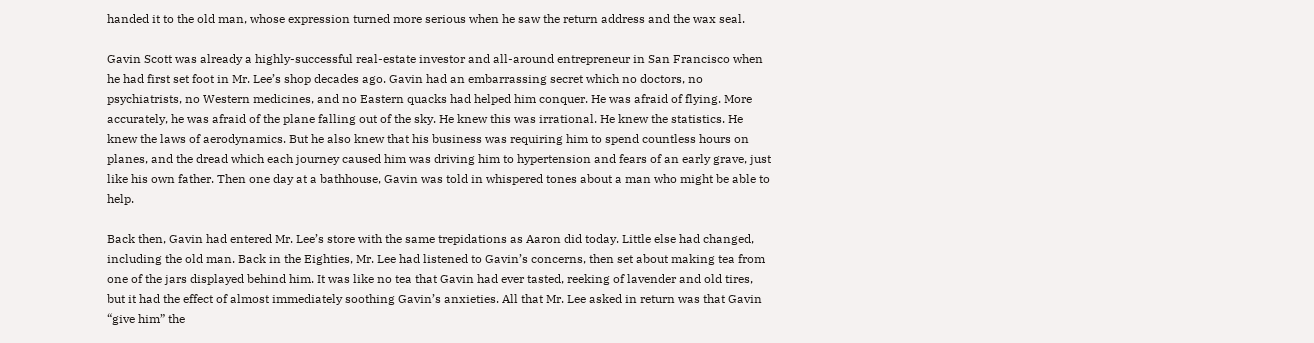handed it to the old man, whose expression turned more serious when he saw the return address and the wax seal.

Gavin Scott was already a highly-successful real-estate investor and all-around entrepreneur in San Francisco when he had first set foot in Mr. Lee’s shop decades ago. Gavin had an embarrassing secret which no doctors, no psychiatrists, no Western medicines, and no Eastern quacks had helped him conquer. He was afraid of flying. More accurately, he was afraid of the plane falling out of the sky. He knew this was irrational. He knew the statistics. He knew the laws of aerodynamics. But he also knew that his business was requiring him to spend countless hours on planes, and the dread which each journey caused him was driving him to hypertension and fears of an early grave, just like his own father. Then one day at a bathhouse, Gavin was told in whispered tones about a man who might be able to help.

Back then, Gavin had entered Mr. Lee’s store with the same trepidations as Aaron did today. Little else had changed, including the old man. Back in the Eighties, Mr. Lee had listened to Gavin’s concerns, then set about making tea from one of the jars displayed behind him. It was like no tea that Gavin had ever tasted, reeking of lavender and old tires, but it had the effect of almost immediately soothing Gavin’s anxieties. All that Mr. Lee asked in return was that Gavin “give him” the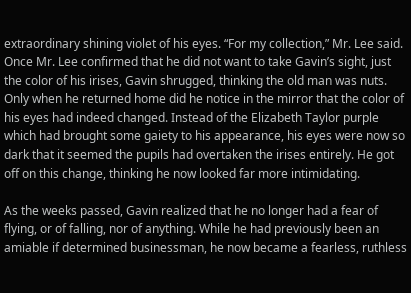extraordinary shining violet of his eyes. “For my collection,” Mr. Lee said. Once Mr. Lee confirmed that he did not want to take Gavin’s sight, just the color of his irises, Gavin shrugged, thinking the old man was nuts. Only when he returned home did he notice in the mirror that the color of his eyes had indeed changed. Instead of the Elizabeth Taylor purple which had brought some gaiety to his appearance, his eyes were now so dark that it seemed the pupils had overtaken the irises entirely. He got off on this change, thinking he now looked far more intimidating.

As the weeks passed, Gavin realized that he no longer had a fear of flying, or of falling, nor of anything. While he had previously been an amiable if determined businessman, he now became a fearless, ruthless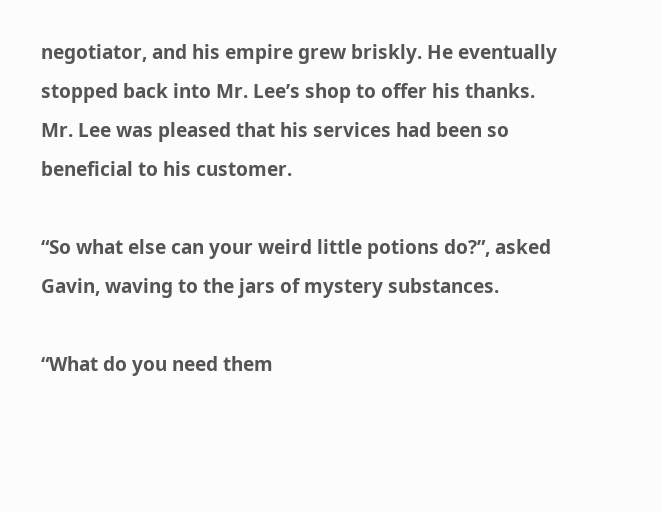negotiator, and his empire grew briskly. He eventually stopped back into Mr. Lee’s shop to offer his thanks. Mr. Lee was pleased that his services had been so beneficial to his customer.

“So what else can your weird little potions do?”, asked Gavin, waving to the jars of mystery substances.

“What do you need them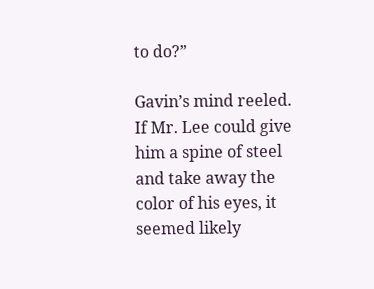to do?”

Gavin’s mind reeled. If Mr. Lee could give him a spine of steel and take away the color of his eyes, it seemed likely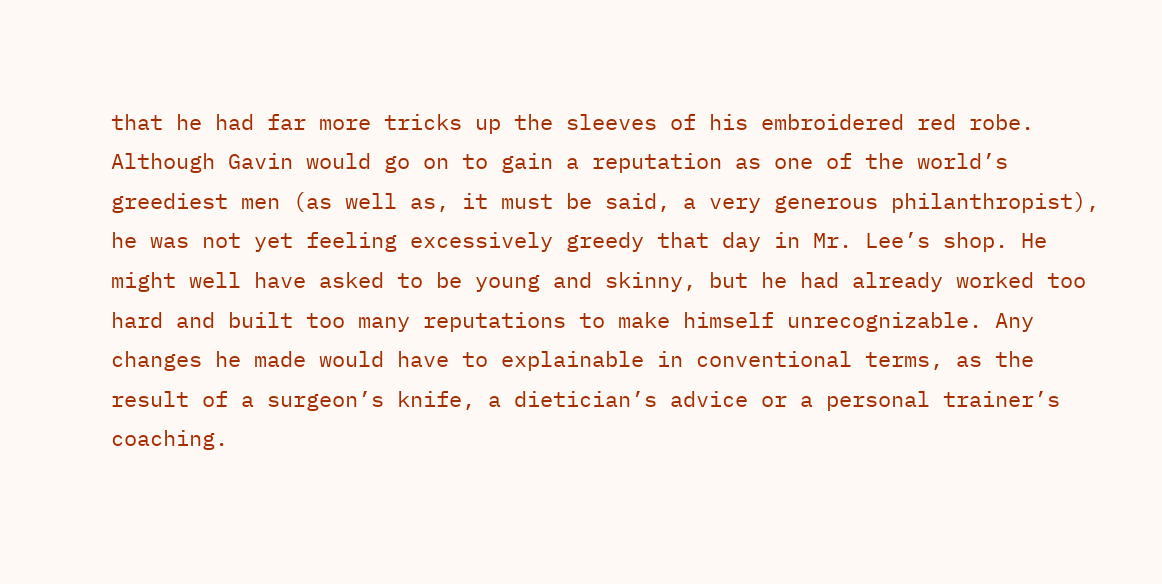that he had far more tricks up the sleeves of his embroidered red robe. Although Gavin would go on to gain a reputation as one of the world’s greediest men (as well as, it must be said, a very generous philanthropist), he was not yet feeling excessively greedy that day in Mr. Lee’s shop. He might well have asked to be young and skinny, but he had already worked too hard and built too many reputations to make himself unrecognizable. Any changes he made would have to explainable in conventional terms, as the result of a surgeon’s knife, a dietician’s advice or a personal trainer’s coaching.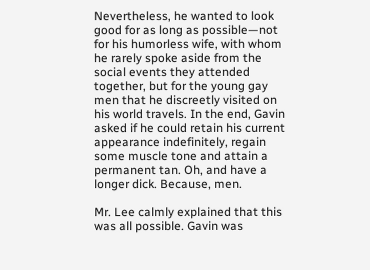Nevertheless, he wanted to look good for as long as possible—not for his humorless wife, with whom he rarely spoke aside from the social events they attended together, but for the young gay men that he discreetly visited on his world travels. In the end, Gavin asked if he could retain his current appearance indefinitely, regain some muscle tone and attain a permanent tan. Oh, and have a longer dick. Because, men.

Mr. Lee calmly explained that this was all possible. Gavin was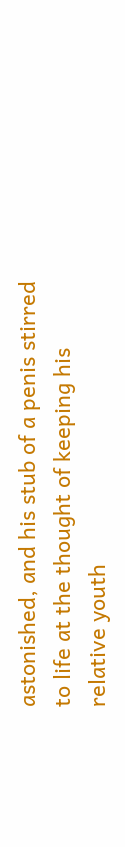astonished, and his stub of a penis stirred to life at the thought of keeping his relative youth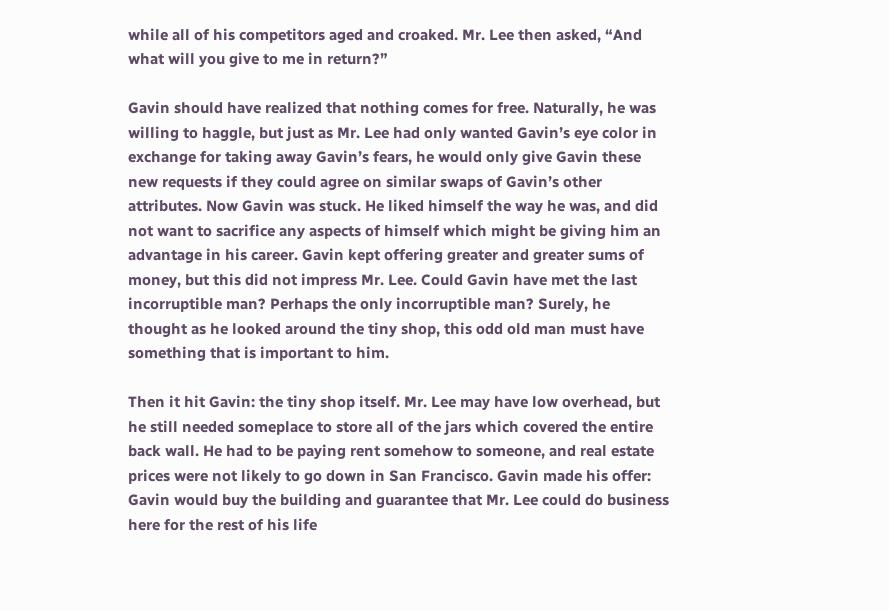while all of his competitors aged and croaked. Mr. Lee then asked, “And what will you give to me in return?”

Gavin should have realized that nothing comes for free. Naturally, he was willing to haggle, but just as Mr. Lee had only wanted Gavin’s eye color in exchange for taking away Gavin’s fears, he would only give Gavin these new requests if they could agree on similar swaps of Gavin’s other attributes. Now Gavin was stuck. He liked himself the way he was, and did not want to sacrifice any aspects of himself which might be giving him an advantage in his career. Gavin kept offering greater and greater sums of money, but this did not impress Mr. Lee. Could Gavin have met the last incorruptible man? Perhaps the only incorruptible man? Surely, he thought as he looked around the tiny shop, this odd old man must have something that is important to him.

Then it hit Gavin: the tiny shop itself. Mr. Lee may have low overhead, but he still needed someplace to store all of the jars which covered the entire back wall. He had to be paying rent somehow to someone, and real estate prices were not likely to go down in San Francisco. Gavin made his offer: Gavin would buy the building and guarantee that Mr. Lee could do business here for the rest of his life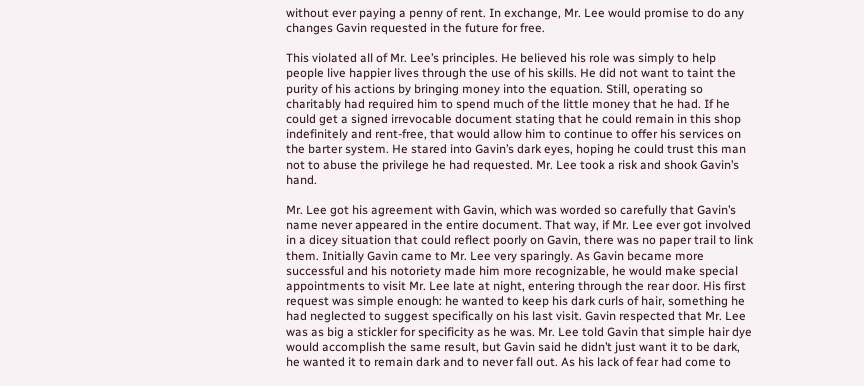without ever paying a penny of rent. In exchange, Mr. Lee would promise to do any changes Gavin requested in the future for free.

This violated all of Mr. Lee’s principles. He believed his role was simply to help people live happier lives through the use of his skills. He did not want to taint the purity of his actions by bringing money into the equation. Still, operating so charitably had required him to spend much of the little money that he had. If he could get a signed irrevocable document stating that he could remain in this shop indefinitely and rent-free, that would allow him to continue to offer his services on the barter system. He stared into Gavin’s dark eyes, hoping he could trust this man not to abuse the privilege he had requested. Mr. Lee took a risk and shook Gavin’s hand.

Mr. Lee got his agreement with Gavin, which was worded so carefully that Gavin’s name never appeared in the entire document. That way, if Mr. Lee ever got involved in a dicey situation that could reflect poorly on Gavin, there was no paper trail to link them. Initially Gavin came to Mr. Lee very sparingly. As Gavin became more successful and his notoriety made him more recognizable, he would make special appointments to visit Mr. Lee late at night, entering through the rear door. His first request was simple enough: he wanted to keep his dark curls of hair, something he had neglected to suggest specifically on his last visit. Gavin respected that Mr. Lee was as big a stickler for specificity as he was. Mr. Lee told Gavin that simple hair dye would accomplish the same result, but Gavin said he didn’t just want it to be dark, he wanted it to remain dark and to never fall out. As his lack of fear had come to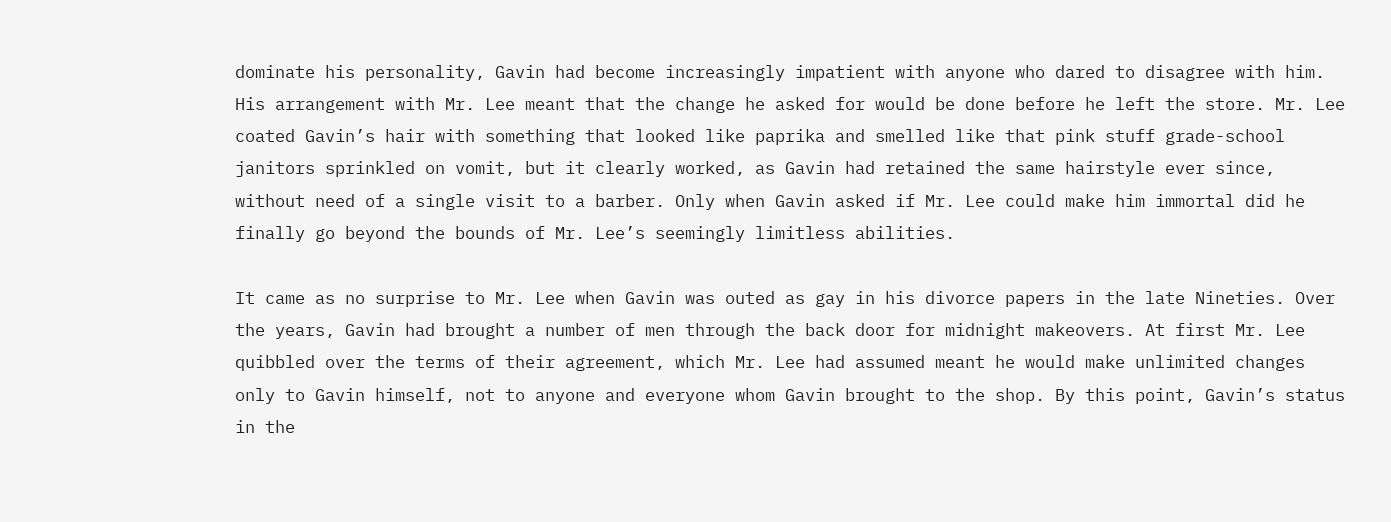dominate his personality, Gavin had become increasingly impatient with anyone who dared to disagree with him. His arrangement with Mr. Lee meant that the change he asked for would be done before he left the store. Mr. Lee coated Gavin’s hair with something that looked like paprika and smelled like that pink stuff grade-school janitors sprinkled on vomit, but it clearly worked, as Gavin had retained the same hairstyle ever since, without need of a single visit to a barber. Only when Gavin asked if Mr. Lee could make him immortal did he finally go beyond the bounds of Mr. Lee’s seemingly limitless abilities.

It came as no surprise to Mr. Lee when Gavin was outed as gay in his divorce papers in the late Nineties. Over the years, Gavin had brought a number of men through the back door for midnight makeovers. At first Mr. Lee quibbled over the terms of their agreement, which Mr. Lee had assumed meant he would make unlimited changes only to Gavin himself, not to anyone and everyone whom Gavin brought to the shop. By this point, Gavin’s status in the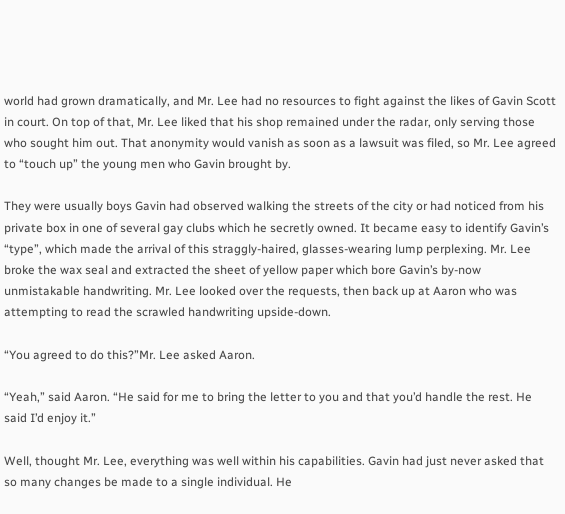world had grown dramatically, and Mr. Lee had no resources to fight against the likes of Gavin Scott in court. On top of that, Mr. Lee liked that his shop remained under the radar, only serving those who sought him out. That anonymity would vanish as soon as a lawsuit was filed, so Mr. Lee agreed to “touch up” the young men who Gavin brought by.

They were usually boys Gavin had observed walking the streets of the city or had noticed from his private box in one of several gay clubs which he secretly owned. It became easy to identify Gavin’s “type”, which made the arrival of this straggly-haired, glasses-wearing lump perplexing. Mr. Lee broke the wax seal and extracted the sheet of yellow paper which bore Gavin’s by-now unmistakable handwriting. Mr. Lee looked over the requests, then back up at Aaron who was attempting to read the scrawled handwriting upside-down.

“You agreed to do this?”Mr. Lee asked Aaron.

“Yeah,” said Aaron. “He said for me to bring the letter to you and that you’d handle the rest. He said I’d enjoy it.”

Well, thought Mr. Lee, everything was well within his capabilities. Gavin had just never asked that so many changes be made to a single individual. He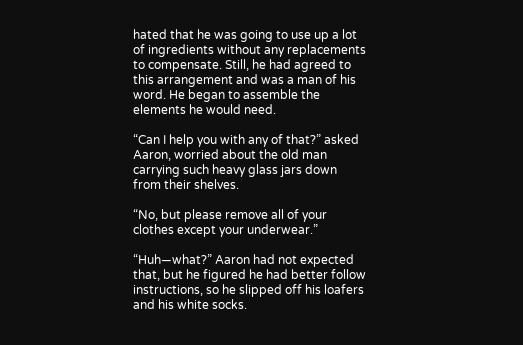hated that he was going to use up a lot of ingredients without any replacements to compensate. Still, he had agreed to this arrangement and was a man of his word. He began to assemble the elements he would need.

“Can I help you with any of that?” asked Aaron, worried about the old man carrying such heavy glass jars down from their shelves.

“No, but please remove all of your clothes except your underwear.”

“Huh—what?” Aaron had not expected that, but he figured he had better follow instructions, so he slipped off his loafers and his white socks.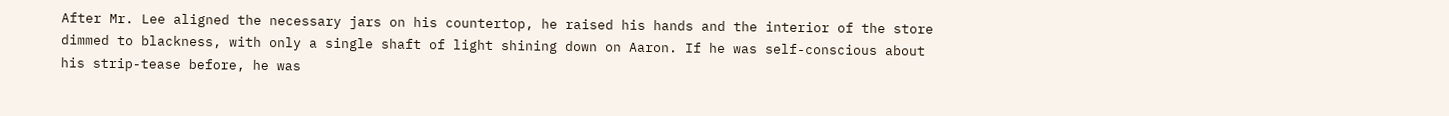After Mr. Lee aligned the necessary jars on his countertop, he raised his hands and the interior of the store dimmed to blackness, with only a single shaft of light shining down on Aaron. If he was self-conscious about his strip-tease before, he was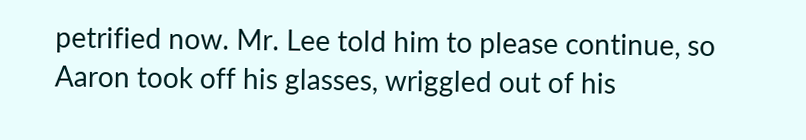petrified now. Mr. Lee told him to please continue, so Aaron took off his glasses, wriggled out of his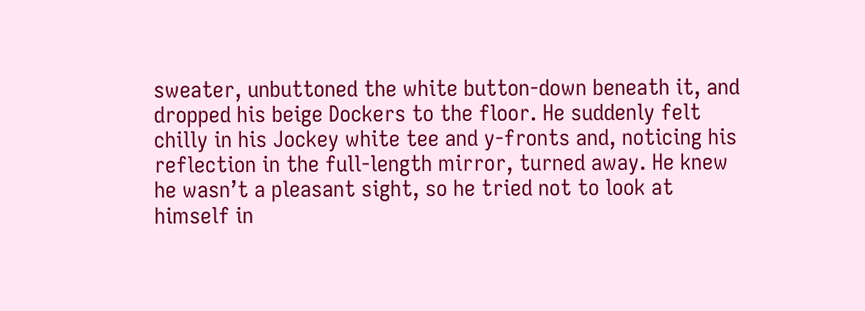sweater, unbuttoned the white button-down beneath it, and dropped his beige Dockers to the floor. He suddenly felt chilly in his Jockey white tee and y-fronts and, noticing his reflection in the full-length mirror, turned away. He knew he wasn’t a pleasant sight, so he tried not to look at himself in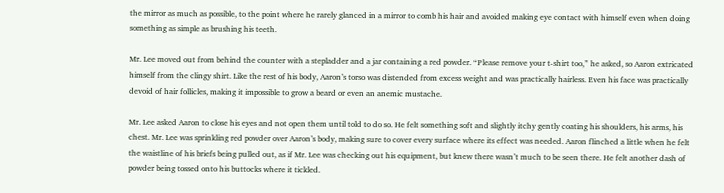the mirror as much as possible, to the point where he rarely glanced in a mirror to comb his hair and avoided making eye contact with himself even when doing something as simple as brushing his teeth.

Mr. Lee moved out from behind the counter with a stepladder and a jar containing a red powder. “Please remove your t-shirt too,” he asked, so Aaron extricated himself from the clingy shirt. Like the rest of his body, Aaron’s torso was distended from excess weight and was practically hairless. Even his face was practically devoid of hair follicles, making it impossible to grow a beard or even an anemic mustache.

Mr. Lee asked Aaron to close his eyes and not open them until told to do so. He felt something soft and slightly itchy gently coating his shoulders, his arms, his chest. Mr. Lee was sprinkling red powder over Aaron’s body, making sure to cover every surface where its effect was needed. Aaron flinched a little when he felt the waistline of his briefs being pulled out, as if Mr. Lee was checking out his equipment, but knew there wasn’t much to be seen there. He felt another dash of powder being tossed onto his buttocks where it tickled.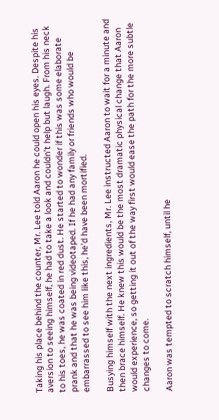Taking his place behind the counter, Mr. Lee told Aaron he could open his eyes. Despite his aversion to seeing himself, he had to take a look and couldn’t help but laugh. From his neck to his toes, he was coated in red dust. He started to wonder if this was some elaborate prank and that he was being videotaped. If he had any family or friends who would be embarrassed to see him like this, he’d have been mortified.

Busying himself with the next ingredients, Mr. Lee instructed Aaron to wait for a minute and then brace himself. He knew this would be the most dramatic physical change that Aaron would experience, so getting it out of the way first would ease the path for the more subtle changes to come.

Aaron was tempted to scratch himself, until he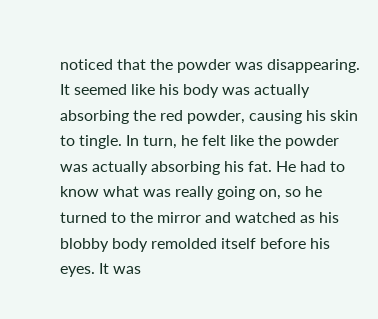noticed that the powder was disappearing. It seemed like his body was actually absorbing the red powder, causing his skin to tingle. In turn, he felt like the powder was actually absorbing his fat. He had to know what was really going on, so he turned to the mirror and watched as his blobby body remolded itself before his eyes. It was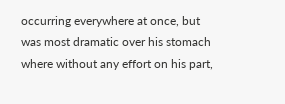occurring everywhere at once, but was most dramatic over his stomach where without any effort on his part,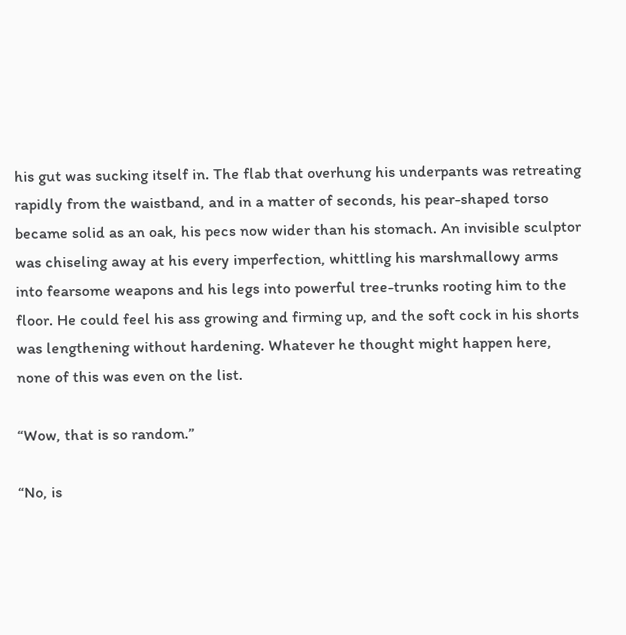his gut was sucking itself in. The flab that overhung his underpants was retreating rapidly from the waistband, and in a matter of seconds, his pear-shaped torso became solid as an oak, his pecs now wider than his stomach. An invisible sculptor was chiseling away at his every imperfection, whittling his marshmallowy arms into fearsome weapons and his legs into powerful tree-trunks rooting him to the floor. He could feel his ass growing and firming up, and the soft cock in his shorts was lengthening without hardening. Whatever he thought might happen here, none of this was even on the list.

“Wow, that is so random.”

“No, is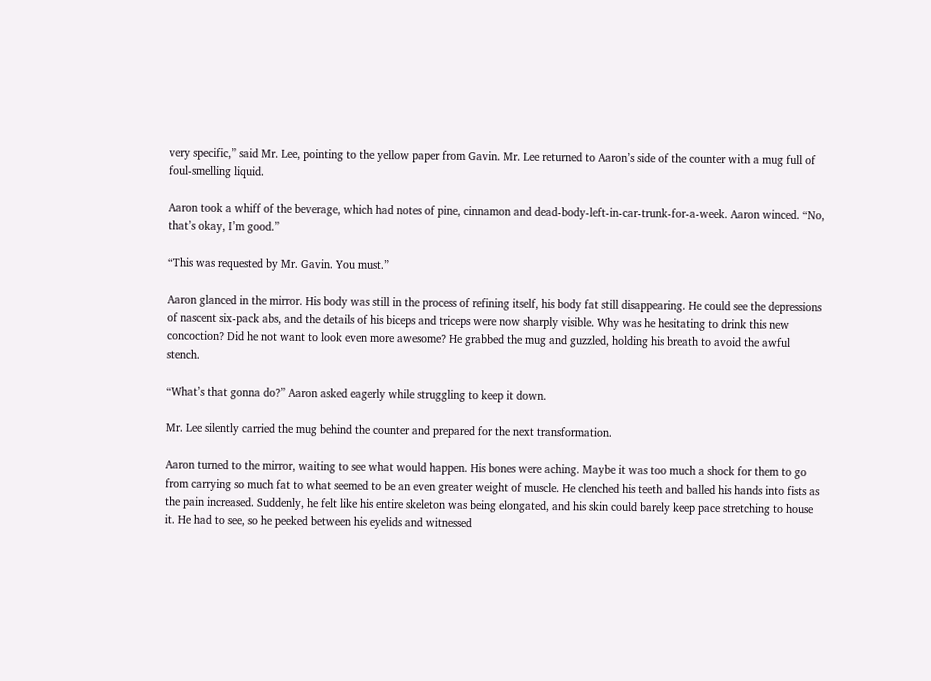very specific,” said Mr. Lee, pointing to the yellow paper from Gavin. Mr. Lee returned to Aaron’s side of the counter with a mug full of foul-smelling liquid.

Aaron took a whiff of the beverage, which had notes of pine, cinnamon and dead-body-left-in-car-trunk-for-a-week. Aaron winced. “No, that’s okay, I’m good.”

“This was requested by Mr. Gavin. You must.”

Aaron glanced in the mirror. His body was still in the process of refining itself, his body fat still disappearing. He could see the depressions of nascent six-pack abs, and the details of his biceps and triceps were now sharply visible. Why was he hesitating to drink this new concoction? Did he not want to look even more awesome? He grabbed the mug and guzzled, holding his breath to avoid the awful stench.

“What’s that gonna do?” Aaron asked eagerly while struggling to keep it down.

Mr. Lee silently carried the mug behind the counter and prepared for the next transformation.

Aaron turned to the mirror, waiting to see what would happen. His bones were aching. Maybe it was too much a shock for them to go from carrying so much fat to what seemed to be an even greater weight of muscle. He clenched his teeth and balled his hands into fists as the pain increased. Suddenly, he felt like his entire skeleton was being elongated, and his skin could barely keep pace stretching to house it. He had to see, so he peeked between his eyelids and witnessed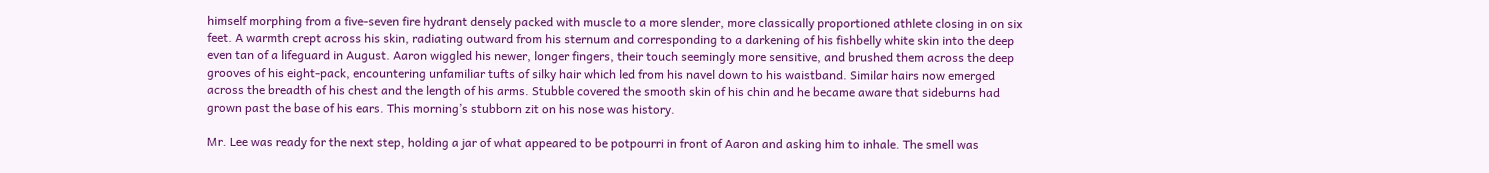himself morphing from a five-seven fire hydrant densely packed with muscle to a more slender, more classically proportioned athlete closing in on six feet. A warmth crept across his skin, radiating outward from his sternum and corresponding to a darkening of his fishbelly white skin into the deep even tan of a lifeguard in August. Aaron wiggled his newer, longer fingers, their touch seemingly more sensitive, and brushed them across the deep grooves of his eight-pack, encountering unfamiliar tufts of silky hair which led from his navel down to his waistband. Similar hairs now emerged across the breadth of his chest and the length of his arms. Stubble covered the smooth skin of his chin and he became aware that sideburns had grown past the base of his ears. This morning’s stubborn zit on his nose was history.

Mr. Lee was ready for the next step, holding a jar of what appeared to be potpourri in front of Aaron and asking him to inhale. The smell was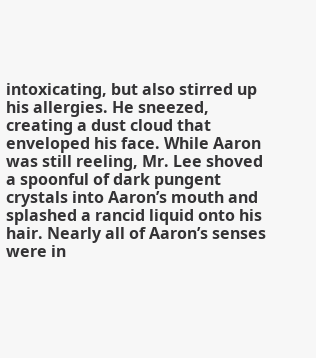intoxicating, but also stirred up his allergies. He sneezed, creating a dust cloud that enveloped his face. While Aaron was still reeling, Mr. Lee shoved a spoonful of dark pungent crystals into Aaron’s mouth and splashed a rancid liquid onto his hair. Nearly all of Aaron’s senses were in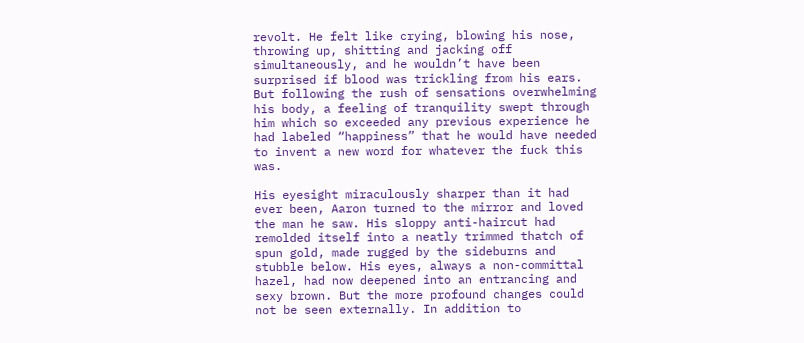revolt. He felt like crying, blowing his nose, throwing up, shitting and jacking off simultaneously, and he wouldn’t have been surprised if blood was trickling from his ears. But following the rush of sensations overwhelming his body, a feeling of tranquility swept through him which so exceeded any previous experience he had labeled “happiness” that he would have needed to invent a new word for whatever the fuck this was.

His eyesight miraculously sharper than it had ever been, Aaron turned to the mirror and loved the man he saw. His sloppy anti-haircut had remolded itself into a neatly trimmed thatch of spun gold, made rugged by the sideburns and stubble below. His eyes, always a non-committal hazel, had now deepened into an entrancing and sexy brown. But the more profound changes could not be seen externally. In addition to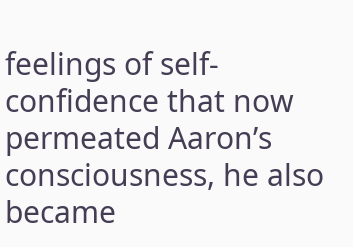feelings of self-confidence that now permeated Aaron’s consciousness, he also became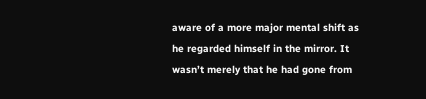aware of a more major mental shift as he regarded himself in the mirror. It wasn’t merely that he had gone from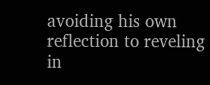avoiding his own reflection to reveling in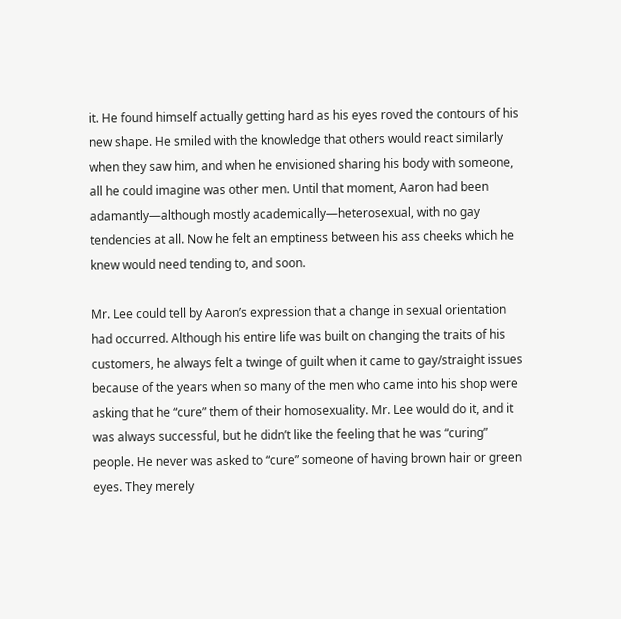it. He found himself actually getting hard as his eyes roved the contours of his new shape. He smiled with the knowledge that others would react similarly when they saw him, and when he envisioned sharing his body with someone, all he could imagine was other men. Until that moment, Aaron had been adamantly—although mostly academically—heterosexual, with no gay tendencies at all. Now he felt an emptiness between his ass cheeks which he knew would need tending to, and soon.

Mr. Lee could tell by Aaron’s expression that a change in sexual orientation had occurred. Although his entire life was built on changing the traits of his customers, he always felt a twinge of guilt when it came to gay/straight issues because of the years when so many of the men who came into his shop were asking that he “cure” them of their homosexuality. Mr. Lee would do it, and it was always successful, but he didn’t like the feeling that he was “curing” people. He never was asked to “cure” someone of having brown hair or green eyes. They merely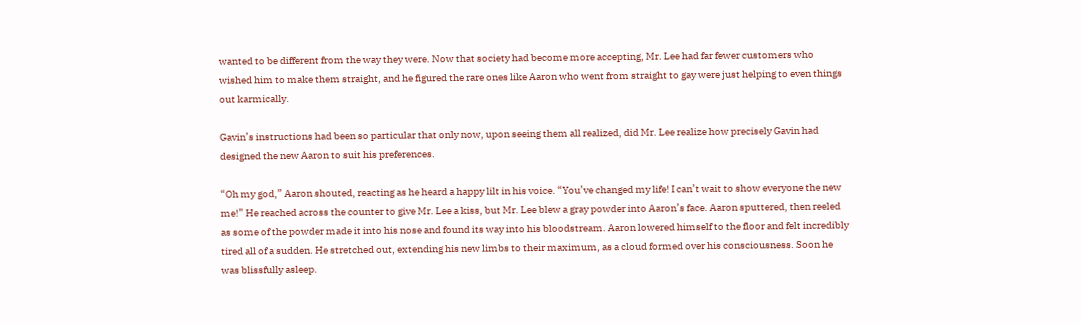wanted to be different from the way they were. Now that society had become more accepting, Mr. Lee had far fewer customers who wished him to make them straight, and he figured the rare ones like Aaron who went from straight to gay were just helping to even things out karmically.

Gavin’s instructions had been so particular that only now, upon seeing them all realized, did Mr. Lee realize how precisely Gavin had designed the new Aaron to suit his preferences.

“Oh my god,” Aaron shouted, reacting as he heard a happy lilt in his voice. “You’ve changed my life! I can’t wait to show everyone the new me!” He reached across the counter to give Mr. Lee a kiss, but Mr. Lee blew a gray powder into Aaron’s face. Aaron sputtered, then reeled as some of the powder made it into his nose and found its way into his bloodstream. Aaron lowered himself to the floor and felt incredibly tired all of a sudden. He stretched out, extending his new limbs to their maximum, as a cloud formed over his consciousness. Soon he was blissfully asleep.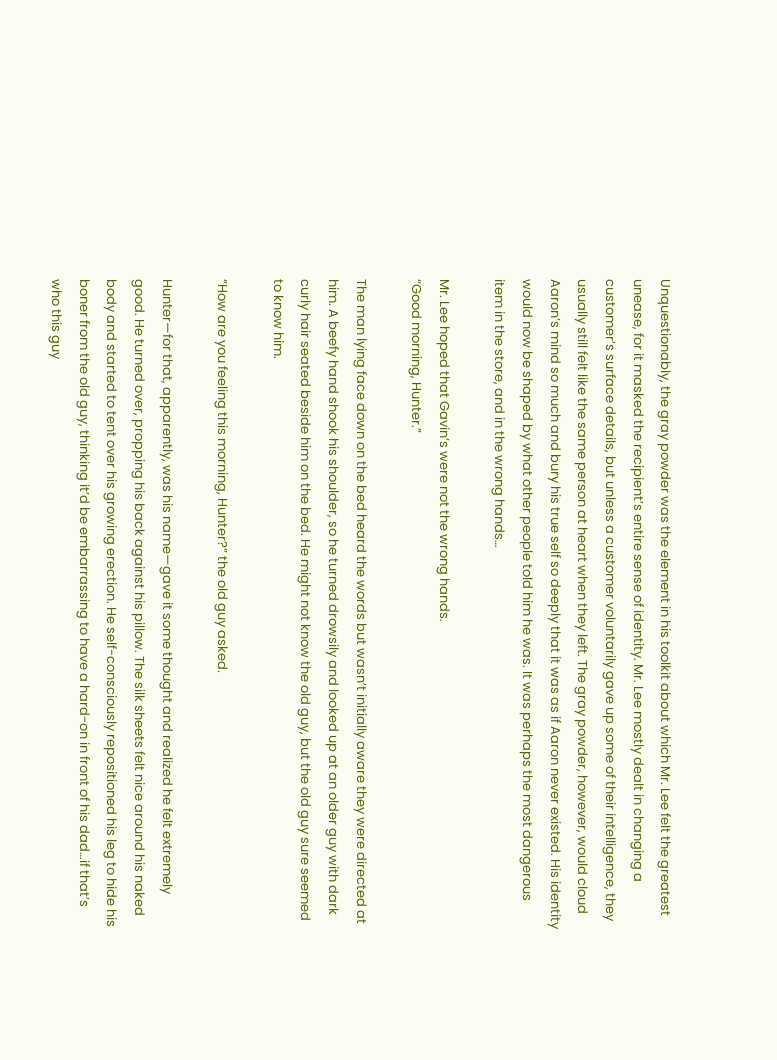Unquestionably, the gray powder was the element in his toolkit about which Mr. Lee felt the greatest unease, for it masked the recipient’s entire sense of identity. Mr. Lee mostly dealt in changing a customer’s surface details, but unless a customer voluntarily gave up some of their intelligence, they usually still felt like the same person at heart when they left. The gray powder, however, would cloud Aaron’s mind so much and bury his true self so deeply that it was as if Aaron never existed. His identity would now be shaped by what other people told him he was. It was perhaps the most dangerous item in the store, and in the wrong hands…

Mr. Lee hoped that Gavin’s were not the wrong hands.
“Good morning, Hunter.”

The man lying face down on the bed heard the words but wasn’t initially aware they were directed at him. A beefy hand shook his shoulder, so he turned drowsily and looked up at an older guy with dark curly hair seated beside him on the bed. He might not know the old guy, but the old guy sure seemed to know him.

“How are you feeling this morning, Hunter?” the old guy asked.

Hunter—for that, apparently, was his name—gave it some thought and realized he felt extremely good. He turned over, propping his back against his pillow. The silk sheets felt nice around his naked body and started to tent over his growing erection. He self-consciously repositioned his leg to hide his boner from the old guy, thinking it’d be embarrassing to have a hard-on in front of his dad…if that’s who this guy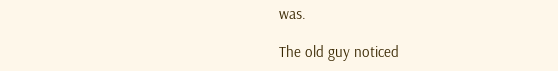was.

The old guy noticed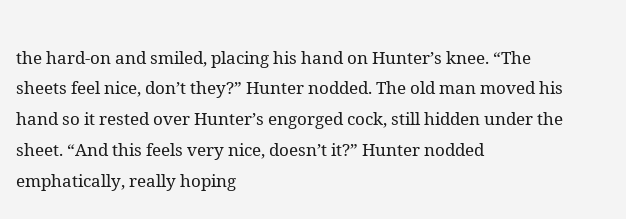the hard-on and smiled, placing his hand on Hunter’s knee. “The sheets feel nice, don’t they?” Hunter nodded. The old man moved his hand so it rested over Hunter’s engorged cock, still hidden under the sheet. “And this feels very nice, doesn’t it?” Hunter nodded emphatically, really hoping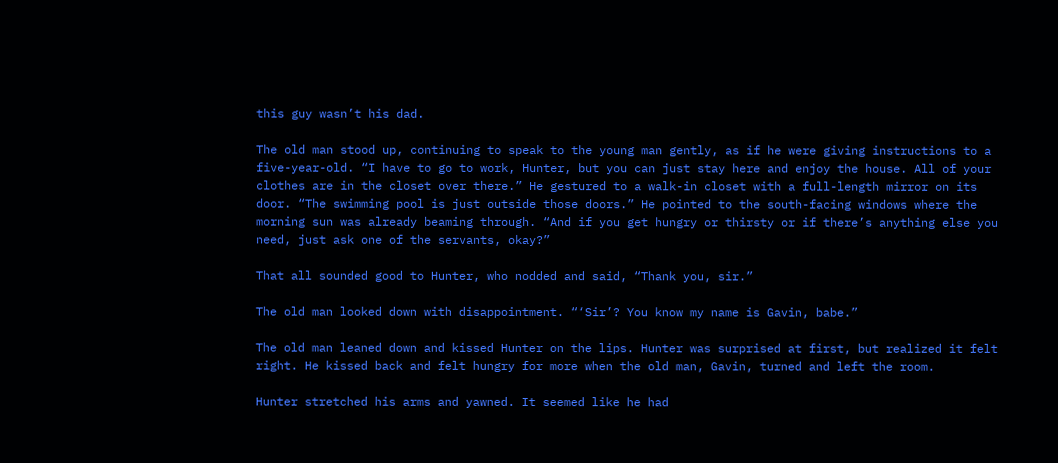this guy wasn’t his dad.

The old man stood up, continuing to speak to the young man gently, as if he were giving instructions to a five-year-old. “I have to go to work, Hunter, but you can just stay here and enjoy the house. All of your clothes are in the closet over there.” He gestured to a walk-in closet with a full-length mirror on its door. “The swimming pool is just outside those doors.” He pointed to the south-facing windows where the morning sun was already beaming through. “And if you get hungry or thirsty or if there’s anything else you need, just ask one of the servants, okay?”

That all sounded good to Hunter, who nodded and said, “Thank you, sir.”

The old man looked down with disappointment. “‘Sir’? You know my name is Gavin, babe.”

The old man leaned down and kissed Hunter on the lips. Hunter was surprised at first, but realized it felt right. He kissed back and felt hungry for more when the old man, Gavin, turned and left the room.

Hunter stretched his arms and yawned. It seemed like he had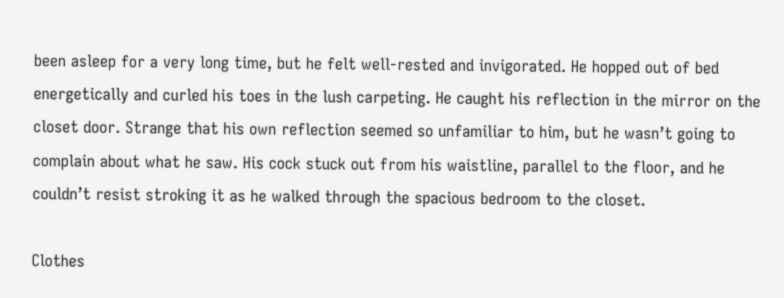been asleep for a very long time, but he felt well-rested and invigorated. He hopped out of bed energetically and curled his toes in the lush carpeting. He caught his reflection in the mirror on the closet door. Strange that his own reflection seemed so unfamiliar to him, but he wasn’t going to complain about what he saw. His cock stuck out from his waistline, parallel to the floor, and he couldn’t resist stroking it as he walked through the spacious bedroom to the closet.

Clothes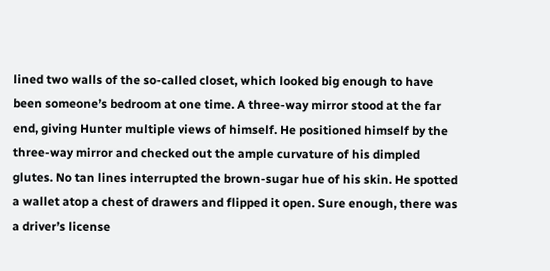lined two walls of the so-called closet, which looked big enough to have been someone’s bedroom at one time. A three-way mirror stood at the far end, giving Hunter multiple views of himself. He positioned himself by the three-way mirror and checked out the ample curvature of his dimpled glutes. No tan lines interrupted the brown-sugar hue of his skin. He spotted a wallet atop a chest of drawers and flipped it open. Sure enough, there was a driver’s license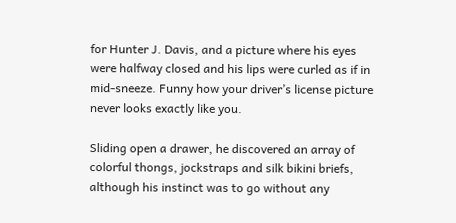for Hunter J. Davis, and a picture where his eyes were halfway closed and his lips were curled as if in mid-sneeze. Funny how your driver’s license picture never looks exactly like you.

Sliding open a drawer, he discovered an array of colorful thongs, jockstraps and silk bikini briefs, although his instinct was to go without any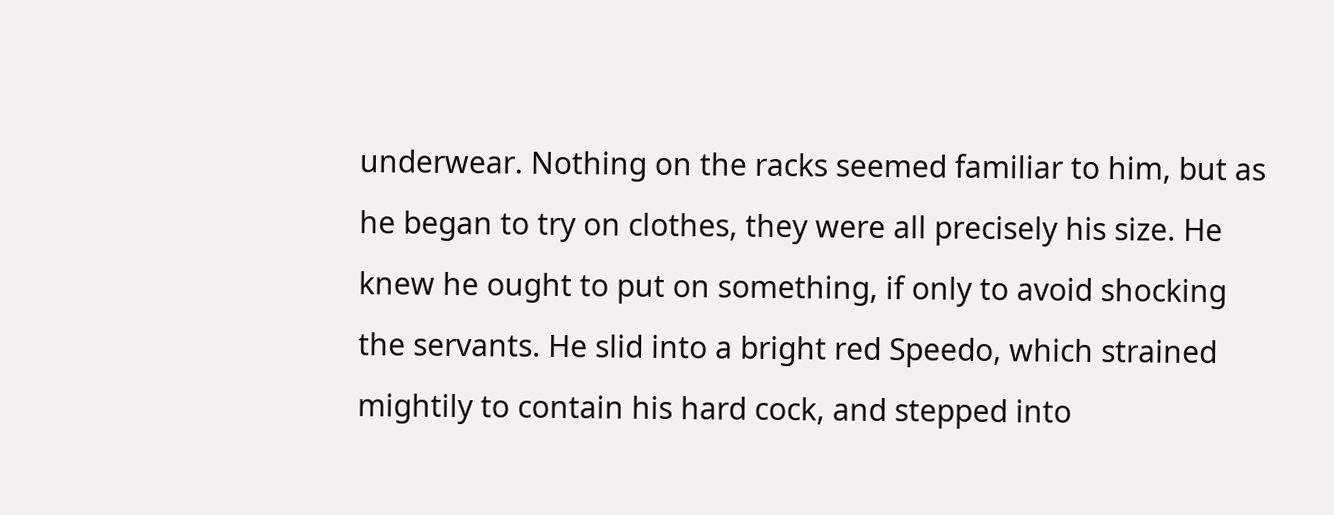underwear. Nothing on the racks seemed familiar to him, but as he began to try on clothes, they were all precisely his size. He knew he ought to put on something, if only to avoid shocking the servants. He slid into a bright red Speedo, which strained mightily to contain his hard cock, and stepped into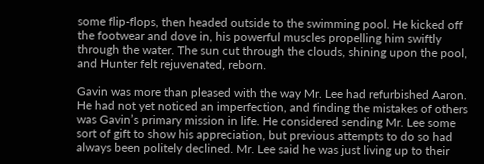some flip-flops, then headed outside to the swimming pool. He kicked off the footwear and dove in, his powerful muscles propelling him swiftly through the water. The sun cut through the clouds, shining upon the pool, and Hunter felt rejuvenated, reborn.

Gavin was more than pleased with the way Mr. Lee had refurbished Aaron. He had not yet noticed an imperfection, and finding the mistakes of others was Gavin’s primary mission in life. He considered sending Mr. Lee some sort of gift to show his appreciation, but previous attempts to do so had always been politely declined. Mr. Lee said he was just living up to their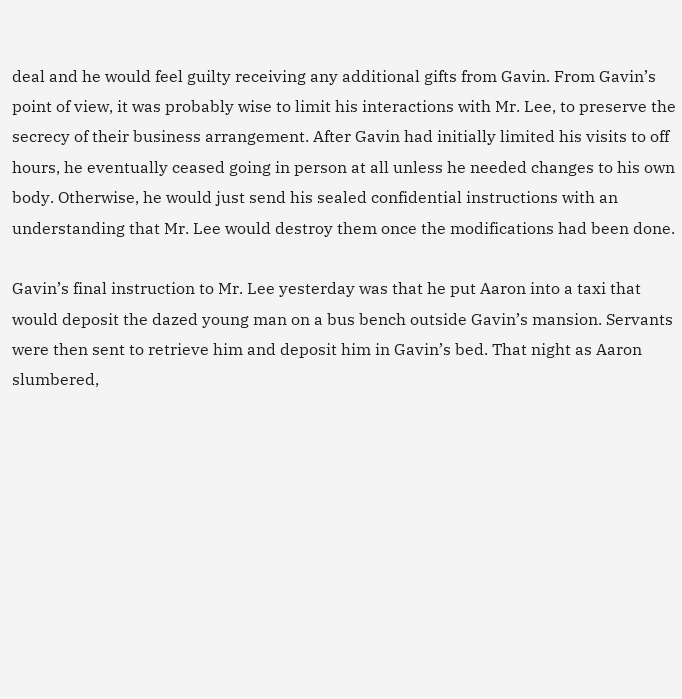deal and he would feel guilty receiving any additional gifts from Gavin. From Gavin’s point of view, it was probably wise to limit his interactions with Mr. Lee, to preserve the secrecy of their business arrangement. After Gavin had initially limited his visits to off hours, he eventually ceased going in person at all unless he needed changes to his own body. Otherwise, he would just send his sealed confidential instructions with an understanding that Mr. Lee would destroy them once the modifications had been done.

Gavin’s final instruction to Mr. Lee yesterday was that he put Aaron into a taxi that would deposit the dazed young man on a bus bench outside Gavin’s mansion. Servants were then sent to retrieve him and deposit him in Gavin’s bed. That night as Aaron slumbered,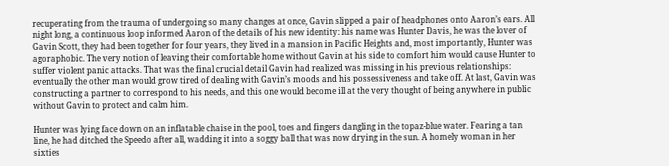recuperating from the trauma of undergoing so many changes at once, Gavin slipped a pair of headphones onto Aaron’s ears. All night long, a continuous loop informed Aaron of the details of his new identity: his name was Hunter Davis, he was the lover of Gavin Scott, they had been together for four years, they lived in a mansion in Pacific Heights and, most importantly, Hunter was agoraphobic. The very notion of leaving their comfortable home without Gavin at his side to comfort him would cause Hunter to suffer violent panic attacks. That was the final crucial detail Gavin had realized was missing in his previous relationships: eventually the other man would grow tired of dealing with Gavin’s moods and his possessiveness and take off. At last, Gavin was constructing a partner to correspond to his needs, and this one would become ill at the very thought of being anywhere in public without Gavin to protect and calm him.

Hunter was lying face down on an inflatable chaise in the pool, toes and fingers dangling in the topaz-blue water. Fearing a tan line, he had ditched the Speedo after all, wadding it into a soggy ball that was now drying in the sun. A homely woman in her sixties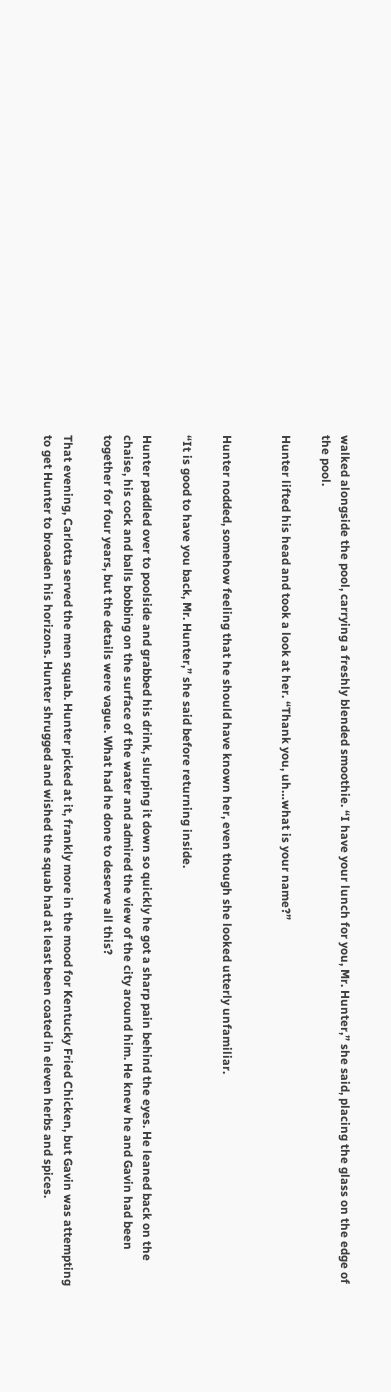walked alongside the pool, carrying a freshly blended smoothie. “I have your lunch for you, Mr. Hunter,” she said, placing the glass on the edge of the pool.

Hunter lifted his head and took a look at her. “Thank you, uh…what is your name?”


Hunter nodded, somehow feeling that he should have known her, even though she looked utterly unfamiliar.

“It is good to have you back, Mr. Hunter,” she said before returning inside.

Hunter paddled over to poolside and grabbed his drink, slurping it down so quickly he got a sharp pain behind the eyes. He leaned back on the chaise, his cock and balls bobbing on the surface of the water and admired the view of the city around him. He knew he and Gavin had been together for four years, but the details were vague. What had he done to deserve all this?

That evening, Carlotta served the men squab. Hunter picked at it, frankly more in the mood for Kentucky Fried Chicken, but Gavin was attempting to get Hunter to broaden his horizons. Hunter shrugged and wished the squab had at least been coated in eleven herbs and spices.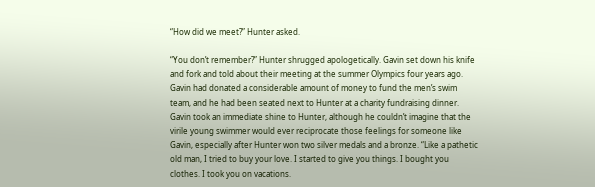“How did we meet?” Hunter asked.

“You don’t remember?” Hunter shrugged apologetically. Gavin set down his knife and fork and told about their meeting at the summer Olympics four years ago. Gavin had donated a considerable amount of money to fund the men’s swim team, and he had been seated next to Hunter at a charity fundraising dinner. Gavin took an immediate shine to Hunter, although he couldn’t imagine that the virile young swimmer would ever reciprocate those feelings for someone like Gavin, especially after Hunter won two silver medals and a bronze. “Like a pathetic old man, I tried to buy your love. I started to give you things. I bought you clothes. I took you on vacations.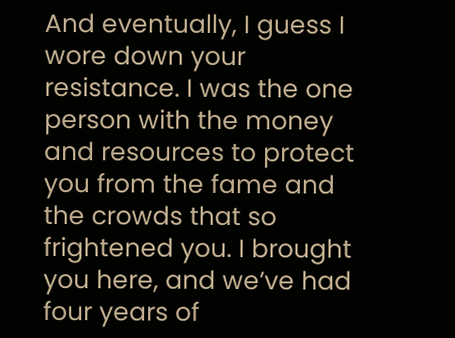And eventually, I guess I wore down your resistance. I was the one person with the money and resources to protect you from the fame and the crowds that so frightened you. I brought you here, and we’ve had four years of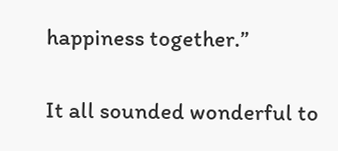happiness together.”

It all sounded wonderful to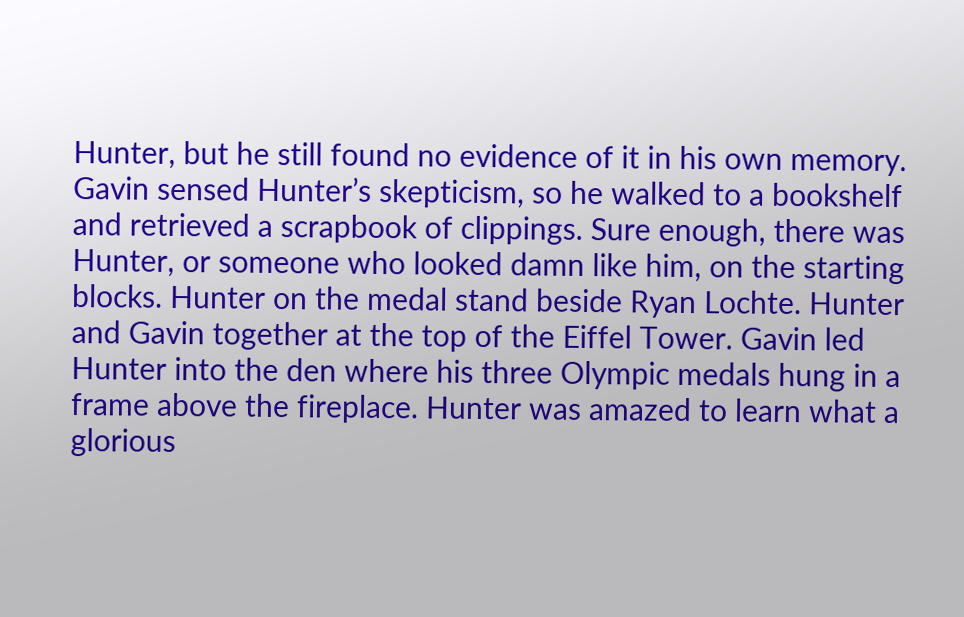Hunter, but he still found no evidence of it in his own memory. Gavin sensed Hunter’s skepticism, so he walked to a bookshelf and retrieved a scrapbook of clippings. Sure enough, there was Hunter, or someone who looked damn like him, on the starting blocks. Hunter on the medal stand beside Ryan Lochte. Hunter and Gavin together at the top of the Eiffel Tower. Gavin led Hunter into the den where his three Olympic medals hung in a frame above the fireplace. Hunter was amazed to learn what a glorious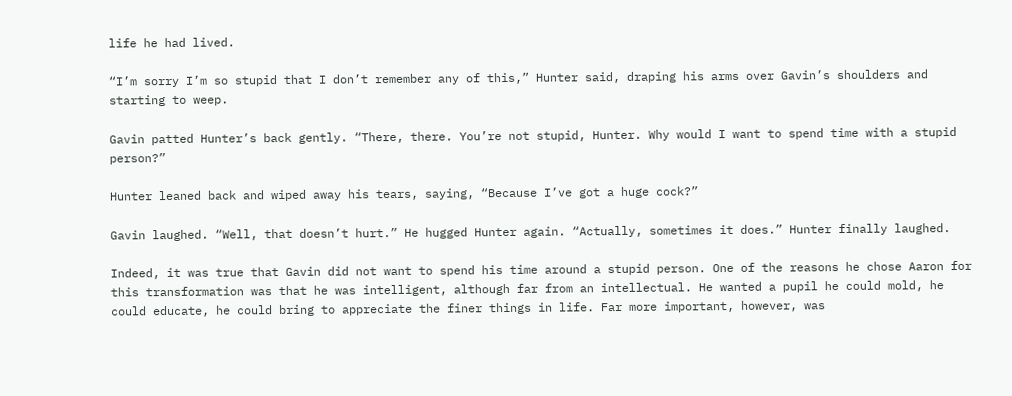life he had lived.

“I’m sorry I’m so stupid that I don’t remember any of this,” Hunter said, draping his arms over Gavin’s shoulders and starting to weep.

Gavin patted Hunter’s back gently. “There, there. You’re not stupid, Hunter. Why would I want to spend time with a stupid person?”

Hunter leaned back and wiped away his tears, saying, “Because I’ve got a huge cock?”

Gavin laughed. “Well, that doesn’t hurt.” He hugged Hunter again. “Actually, sometimes it does.” Hunter finally laughed.

Indeed, it was true that Gavin did not want to spend his time around a stupid person. One of the reasons he chose Aaron for this transformation was that he was intelligent, although far from an intellectual. He wanted a pupil he could mold, he could educate, he could bring to appreciate the finer things in life. Far more important, however, was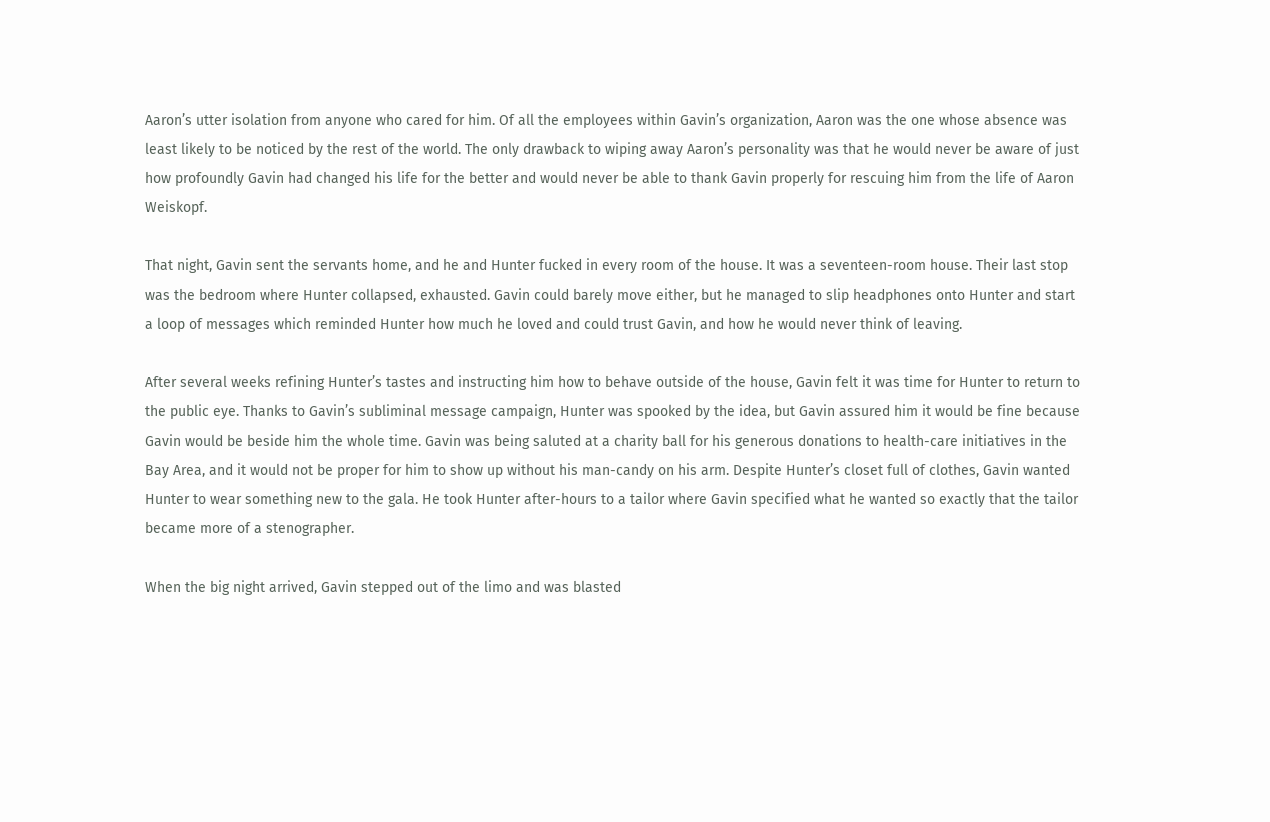Aaron’s utter isolation from anyone who cared for him. Of all the employees within Gavin’s organization, Aaron was the one whose absence was least likely to be noticed by the rest of the world. The only drawback to wiping away Aaron’s personality was that he would never be aware of just how profoundly Gavin had changed his life for the better and would never be able to thank Gavin properly for rescuing him from the life of Aaron Weiskopf.

That night, Gavin sent the servants home, and he and Hunter fucked in every room of the house. It was a seventeen-room house. Their last stop was the bedroom where Hunter collapsed, exhausted. Gavin could barely move either, but he managed to slip headphones onto Hunter and start a loop of messages which reminded Hunter how much he loved and could trust Gavin, and how he would never think of leaving.

After several weeks refining Hunter’s tastes and instructing him how to behave outside of the house, Gavin felt it was time for Hunter to return to the public eye. Thanks to Gavin’s subliminal message campaign, Hunter was spooked by the idea, but Gavin assured him it would be fine because Gavin would be beside him the whole time. Gavin was being saluted at a charity ball for his generous donations to health-care initiatives in the Bay Area, and it would not be proper for him to show up without his man-candy on his arm. Despite Hunter’s closet full of clothes, Gavin wanted Hunter to wear something new to the gala. He took Hunter after-hours to a tailor where Gavin specified what he wanted so exactly that the tailor became more of a stenographer.

When the big night arrived, Gavin stepped out of the limo and was blasted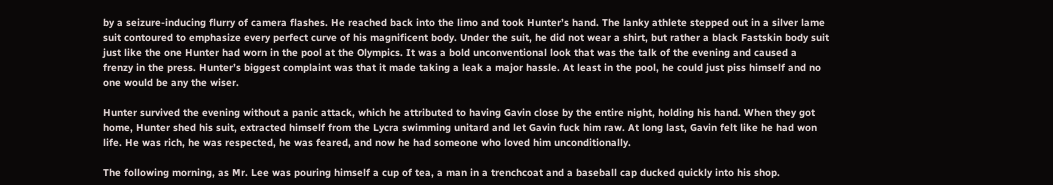by a seizure-inducing flurry of camera flashes. He reached back into the limo and took Hunter’s hand. The lanky athlete stepped out in a silver lame suit contoured to emphasize every perfect curve of his magnificent body. Under the suit, he did not wear a shirt, but rather a black Fastskin body suit just like the one Hunter had worn in the pool at the Olympics. It was a bold unconventional look that was the talk of the evening and caused a frenzy in the press. Hunter’s biggest complaint was that it made taking a leak a major hassle. At least in the pool, he could just piss himself and no one would be any the wiser.

Hunter survived the evening without a panic attack, which he attributed to having Gavin close by the entire night, holding his hand. When they got home, Hunter shed his suit, extracted himself from the Lycra swimming unitard and let Gavin fuck him raw. At long last, Gavin felt like he had won life. He was rich, he was respected, he was feared, and now he had someone who loved him unconditionally.

The following morning, as Mr. Lee was pouring himself a cup of tea, a man in a trenchcoat and a baseball cap ducked quickly into his shop.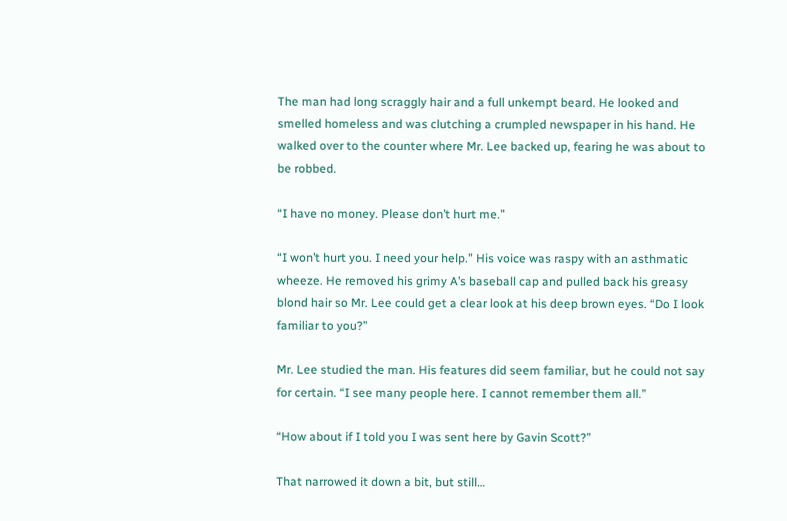The man had long scraggly hair and a full unkempt beard. He looked and smelled homeless and was clutching a crumpled newspaper in his hand. He walked over to the counter where Mr. Lee backed up, fearing he was about to be robbed.

“I have no money. Please don’t hurt me.”

“I won’t hurt you. I need your help.” His voice was raspy with an asthmatic wheeze. He removed his grimy A’s baseball cap and pulled back his greasy blond hair so Mr. Lee could get a clear look at his deep brown eyes. “Do I look familiar to you?”

Mr. Lee studied the man. His features did seem familiar, but he could not say for certain. “I see many people here. I cannot remember them all.”

“How about if I told you I was sent here by Gavin Scott?”

That narrowed it down a bit, but still…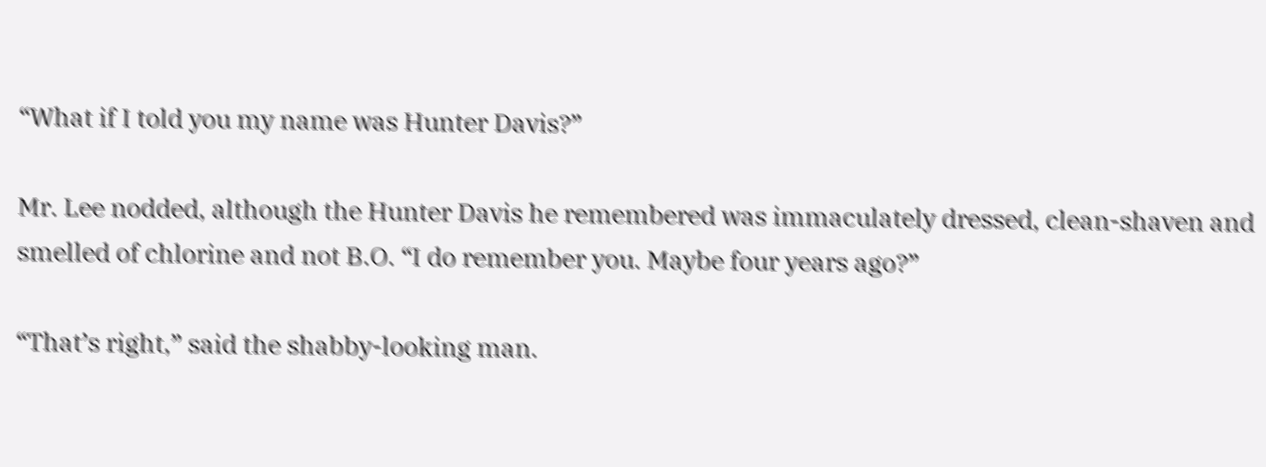“What if I told you my name was Hunter Davis?”

Mr. Lee nodded, although the Hunter Davis he remembered was immaculately dressed, clean-shaven and smelled of chlorine and not B.O. “I do remember you. Maybe four years ago?”

“That’s right,” said the shabby-looking man.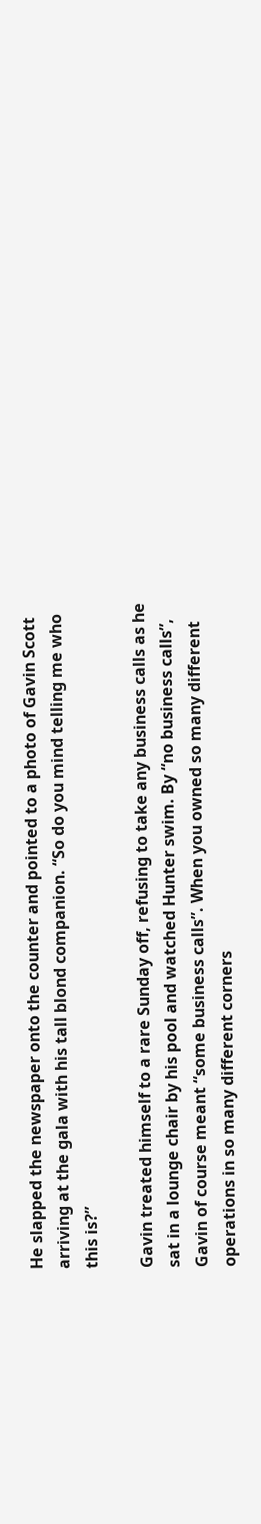He slapped the newspaper onto the counter and pointed to a photo of Gavin Scott arriving at the gala with his tall blond companion. “So do you mind telling me who this is?”

Gavin treated himself to a rare Sunday off, refusing to take any business calls as he sat in a lounge chair by his pool and watched Hunter swim. By “no business calls”, Gavin of course meant “some business calls”. When you owned so many different operations in so many different corners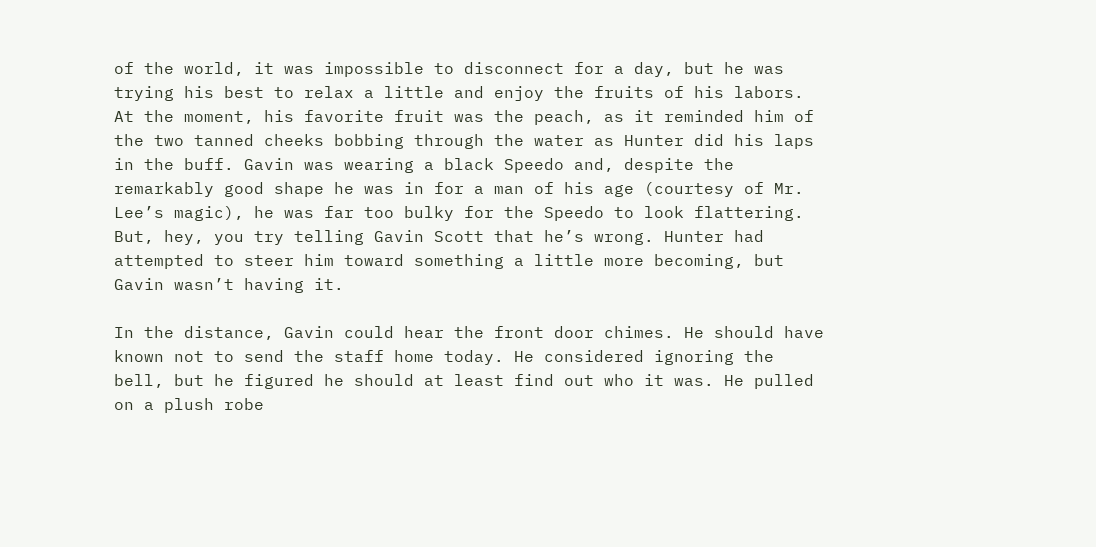of the world, it was impossible to disconnect for a day, but he was trying his best to relax a little and enjoy the fruits of his labors. At the moment, his favorite fruit was the peach, as it reminded him of the two tanned cheeks bobbing through the water as Hunter did his laps in the buff. Gavin was wearing a black Speedo and, despite the remarkably good shape he was in for a man of his age (courtesy of Mr. Lee’s magic), he was far too bulky for the Speedo to look flattering. But, hey, you try telling Gavin Scott that he’s wrong. Hunter had attempted to steer him toward something a little more becoming, but Gavin wasn’t having it.

In the distance, Gavin could hear the front door chimes. He should have known not to send the staff home today. He considered ignoring the bell, but he figured he should at least find out who it was. He pulled on a plush robe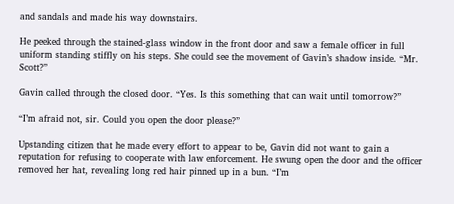and sandals and made his way downstairs.

He peeked through the stained-glass window in the front door and saw a female officer in full uniform standing stiffly on his steps. She could see the movement of Gavin’s shadow inside. “Mr. Scott?”

Gavin called through the closed door. “Yes. Is this something that can wait until tomorrow?”

“I’m afraid not, sir. Could you open the door please?”

Upstanding citizen that he made every effort to appear to be, Gavin did not want to gain a reputation for refusing to cooperate with law enforcement. He swung open the door and the officer removed her hat, revealing long red hair pinned up in a bun. “I’m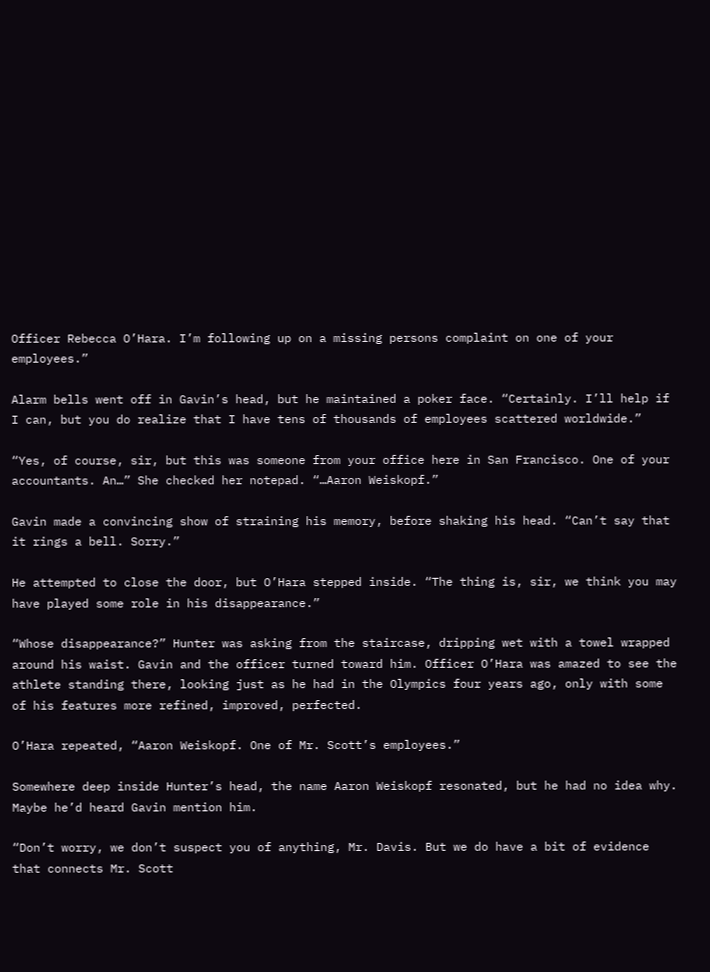Officer Rebecca O’Hara. I’m following up on a missing persons complaint on one of your employees.”

Alarm bells went off in Gavin’s head, but he maintained a poker face. “Certainly. I’ll help if I can, but you do realize that I have tens of thousands of employees scattered worldwide.”

“Yes, of course, sir, but this was someone from your office here in San Francisco. One of your accountants. An…” She checked her notepad. “…Aaron Weiskopf.”

Gavin made a convincing show of straining his memory, before shaking his head. “Can’t say that it rings a bell. Sorry.”

He attempted to close the door, but O’Hara stepped inside. “The thing is, sir, we think you may have played some role in his disappearance.”

“Whose disappearance?” Hunter was asking from the staircase, dripping wet with a towel wrapped around his waist. Gavin and the officer turned toward him. Officer O’Hara was amazed to see the athlete standing there, looking just as he had in the Olympics four years ago, only with some of his features more refined, improved, perfected.

O’Hara repeated, “Aaron Weiskopf. One of Mr. Scott’s employees.”

Somewhere deep inside Hunter’s head, the name Aaron Weiskopf resonated, but he had no idea why. Maybe he’d heard Gavin mention him.

“Don’t worry, we don’t suspect you of anything, Mr. Davis. But we do have a bit of evidence that connects Mr. Scott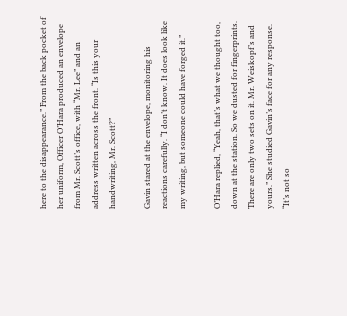here to the disappearance.” From the back pocket of her uniform, Officer O’Hara produced an envelope from Mr. Scott’s office, with “Mr. Lee” and an address written across the front. “Is this your handwriting, Mr. Scott?”

Gavin stared at the envelope, monitoring his reactions carefully. “I don’t know. It does look like my writing, but someone could have forged it.”

O’Hara replied, “Yeah, that’s what we thought too, down at the station. So we dusted for fingerprints. There are only two sets on it. Mr. Weiskopf’s and yours.” She studied Gavin’s face for any response. “It’s not so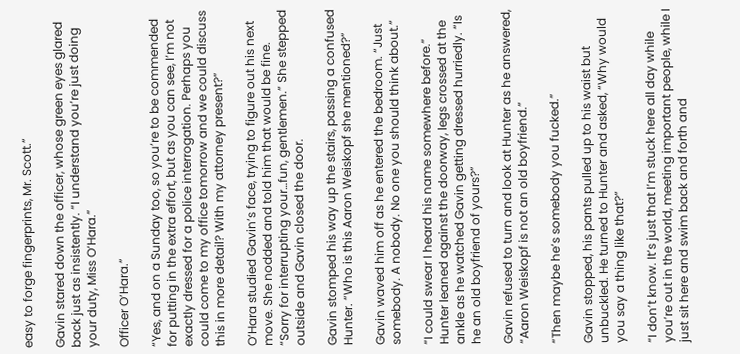easy to forge fingerprints, Mr. Scott.”

Gavin stared down the officer, whose green eyes glared back just as insistently. “I understand you’re just doing your duty, Miss O’Hara.”

Officer O’Hara.”

“Yes, and on a Sunday too, so you’re to be commended for putting in the extra effort, but as you can see, I’m not exactly dressed for a police interrogation. Perhaps you could come to my office tomorrow and we could discuss this in more detail? With my attorney present?”

O’Hara studied Gavin’s face, trying to figure out his next move. She nodded and told him that would be fine. “Sorry for interrupting your…fun, gentlemen.” She stepped outside and Gavin closed the door.

Gavin stomped his way up the stairs, passing a confused Hunter. “Who is this Aaron Weiskopf she mentioned?”

Gavin waved him off as he entered the bedroom. “Just somebody. A nobody. No one you should think about.”

“I could swear I heard his name somewhere before.” Hunter leaned against the doorway, legs crossed at the ankle as he watched Gavin getting dressed hurriedly. “Is he an old boyfriend of yours?”

Gavin refused to turn and look at Hunter as he answered, “Aaron Weiskopf is not an old boyfriend.”

“Then maybe he’s somebody you fucked.”

Gavin stopped, his pants pulled up to his waist but unbuckled. He turned to Hunter and asked, “Why would you say a thing like that?”

“I don’t know. It’s just that I’m stuck here all day while you’re out in the world, meeting important people, while I just sit here and swim back and forth and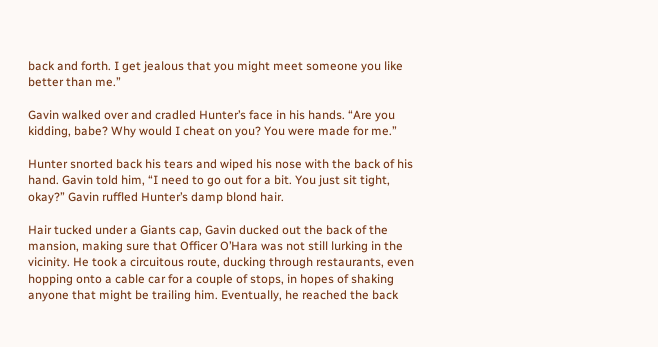back and forth. I get jealous that you might meet someone you like better than me.”

Gavin walked over and cradled Hunter’s face in his hands. “Are you kidding, babe? Why would I cheat on you? You were made for me.”

Hunter snorted back his tears and wiped his nose with the back of his hand. Gavin told him, “I need to go out for a bit. You just sit tight, okay?” Gavin ruffled Hunter’s damp blond hair.

Hair tucked under a Giants cap, Gavin ducked out the back of the mansion, making sure that Officer O’Hara was not still lurking in the vicinity. He took a circuitous route, ducking through restaurants, even hopping onto a cable car for a couple of stops, in hopes of shaking anyone that might be trailing him. Eventually, he reached the back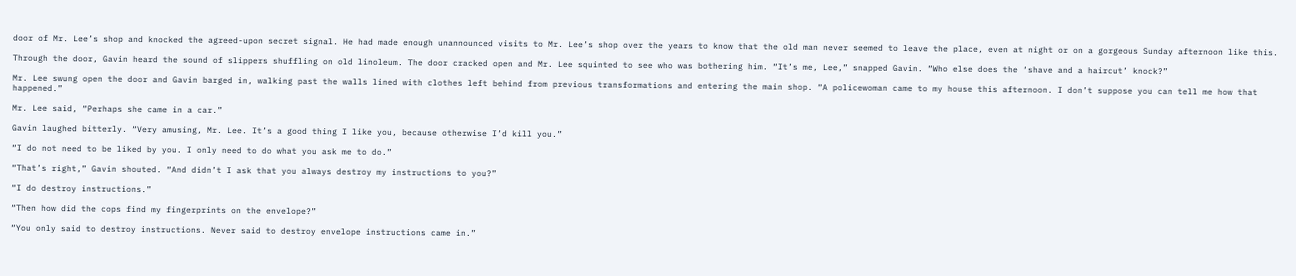door of Mr. Lee’s shop and knocked the agreed-upon secret signal. He had made enough unannounced visits to Mr. Lee’s shop over the years to know that the old man never seemed to leave the place, even at night or on a gorgeous Sunday afternoon like this.

Through the door, Gavin heard the sound of slippers shuffling on old linoleum. The door cracked open and Mr. Lee squinted to see who was bothering him. “It’s me, Lee,” snapped Gavin. “Who else does the ‘shave and a haircut’ knock?”

Mr. Lee swung open the door and Gavin barged in, walking past the walls lined with clothes left behind from previous transformations and entering the main shop. “A policewoman came to my house this afternoon. I don’t suppose you can tell me how that happened.”

Mr. Lee said, “Perhaps she came in a car.”

Gavin laughed bitterly. “Very amusing, Mr. Lee. It’s a good thing I like you, because otherwise I’d kill you.”

“I do not need to be liked by you. I only need to do what you ask me to do.”

“That’s right,” Gavin shouted. “And didn’t I ask that you always destroy my instructions to you?”

“I do destroy instructions.”

“Then how did the cops find my fingerprints on the envelope?”

“You only said to destroy instructions. Never said to destroy envelope instructions came in.”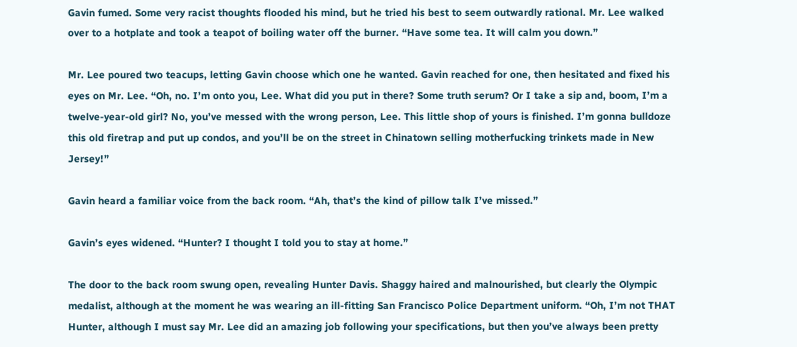Gavin fumed. Some very racist thoughts flooded his mind, but he tried his best to seem outwardly rational. Mr. Lee walked over to a hotplate and took a teapot of boiling water off the burner. “Have some tea. It will calm you down.”

Mr. Lee poured two teacups, letting Gavin choose which one he wanted. Gavin reached for one, then hesitated and fixed his eyes on Mr. Lee. “Oh, no. I’m onto you, Lee. What did you put in there? Some truth serum? Or I take a sip and, boom, I’m a twelve-year-old girl? No, you’ve messed with the wrong person, Lee. This little shop of yours is finished. I’m gonna bulldoze this old firetrap and put up condos, and you’ll be on the street in Chinatown selling motherfucking trinkets made in New Jersey!”

Gavin heard a familiar voice from the back room. “Ah, that’s the kind of pillow talk I’ve missed.”

Gavin’s eyes widened. “Hunter? I thought I told you to stay at home.”

The door to the back room swung open, revealing Hunter Davis. Shaggy haired and malnourished, but clearly the Olympic medalist, although at the moment he was wearing an ill-fitting San Francisco Police Department uniform. “Oh, I’m not THAT Hunter, although I must say Mr. Lee did an amazing job following your specifications, but then you’ve always been pretty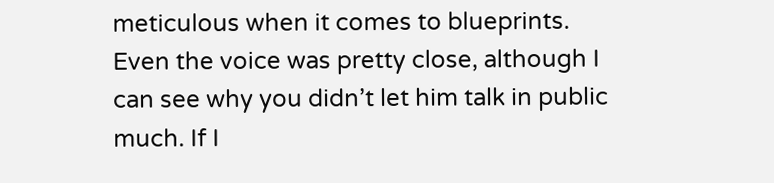meticulous when it comes to blueprints. Even the voice was pretty close, although I can see why you didn’t let him talk in public much. If I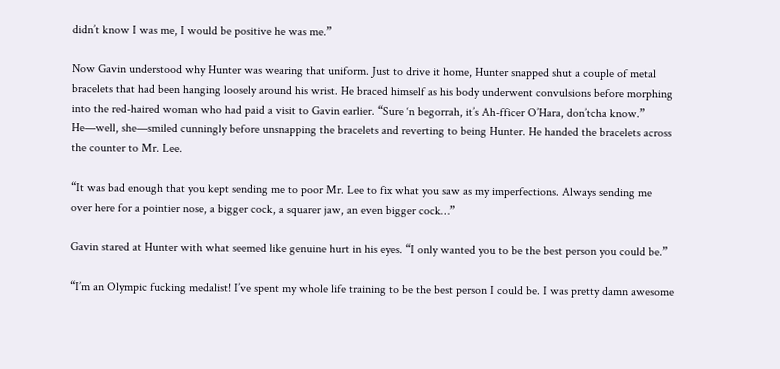didn’t know I was me, I would be positive he was me.”

Now Gavin understood why Hunter was wearing that uniform. Just to drive it home, Hunter snapped shut a couple of metal bracelets that had been hanging loosely around his wrist. He braced himself as his body underwent convulsions before morphing into the red-haired woman who had paid a visit to Gavin earlier. “Sure ‘n begorrah, it’s Ah-fficer O’Hara, don’tcha know.” He—well, she—smiled cunningly before unsnapping the bracelets and reverting to being Hunter. He handed the bracelets across the counter to Mr. Lee.

“It was bad enough that you kept sending me to poor Mr. Lee to fix what you saw as my imperfections. Always sending me over here for a pointier nose, a bigger cock, a squarer jaw, an even bigger cock…”

Gavin stared at Hunter with what seemed like genuine hurt in his eyes. “I only wanted you to be the best person you could be.”

“I’m an Olympic fucking medalist! I’ve spent my whole life training to be the best person I could be. I was pretty damn awesome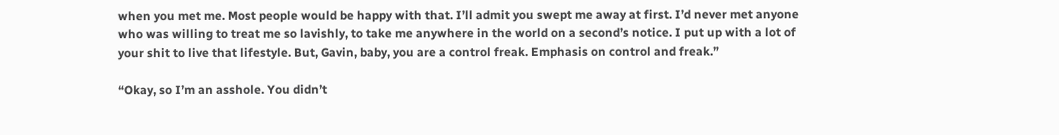when you met me. Most people would be happy with that. I’ll admit you swept me away at first. I’d never met anyone who was willing to treat me so lavishly, to take me anywhere in the world on a second’s notice. I put up with a lot of your shit to live that lifestyle. But, Gavin, baby, you are a control freak. Emphasis on control and freak.”

“Okay, so I’m an asshole. You didn’t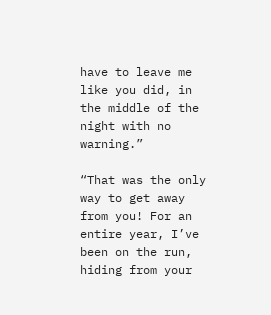have to leave me like you did, in the middle of the night with no warning.”

“That was the only way to get away from you! For an entire year, I’ve been on the run, hiding from your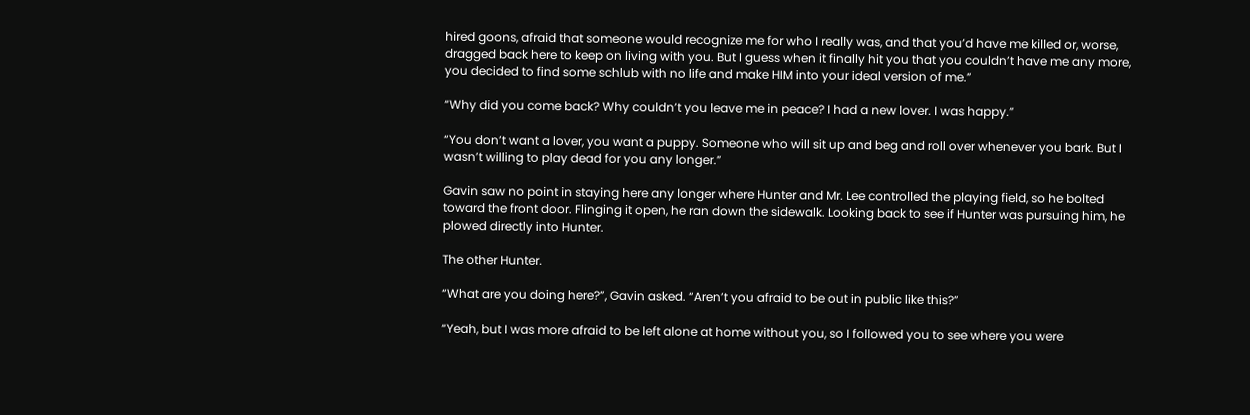hired goons, afraid that someone would recognize me for who I really was, and that you’d have me killed or, worse, dragged back here to keep on living with you. But I guess when it finally hit you that you couldn’t have me any more, you decided to find some schlub with no life and make HIM into your ideal version of me.”

“Why did you come back? Why couldn’t you leave me in peace? I had a new lover. I was happy.”

“You don’t want a lover, you want a puppy. Someone who will sit up and beg and roll over whenever you bark. But I wasn’t willing to play dead for you any longer.”

Gavin saw no point in staying here any longer where Hunter and Mr. Lee controlled the playing field, so he bolted toward the front door. Flinging it open, he ran down the sidewalk. Looking back to see if Hunter was pursuing him, he plowed directly into Hunter.

The other Hunter.

“What are you doing here?”, Gavin asked. “Aren’t you afraid to be out in public like this?”

“Yeah, but I was more afraid to be left alone at home without you, so I followed you to see where you were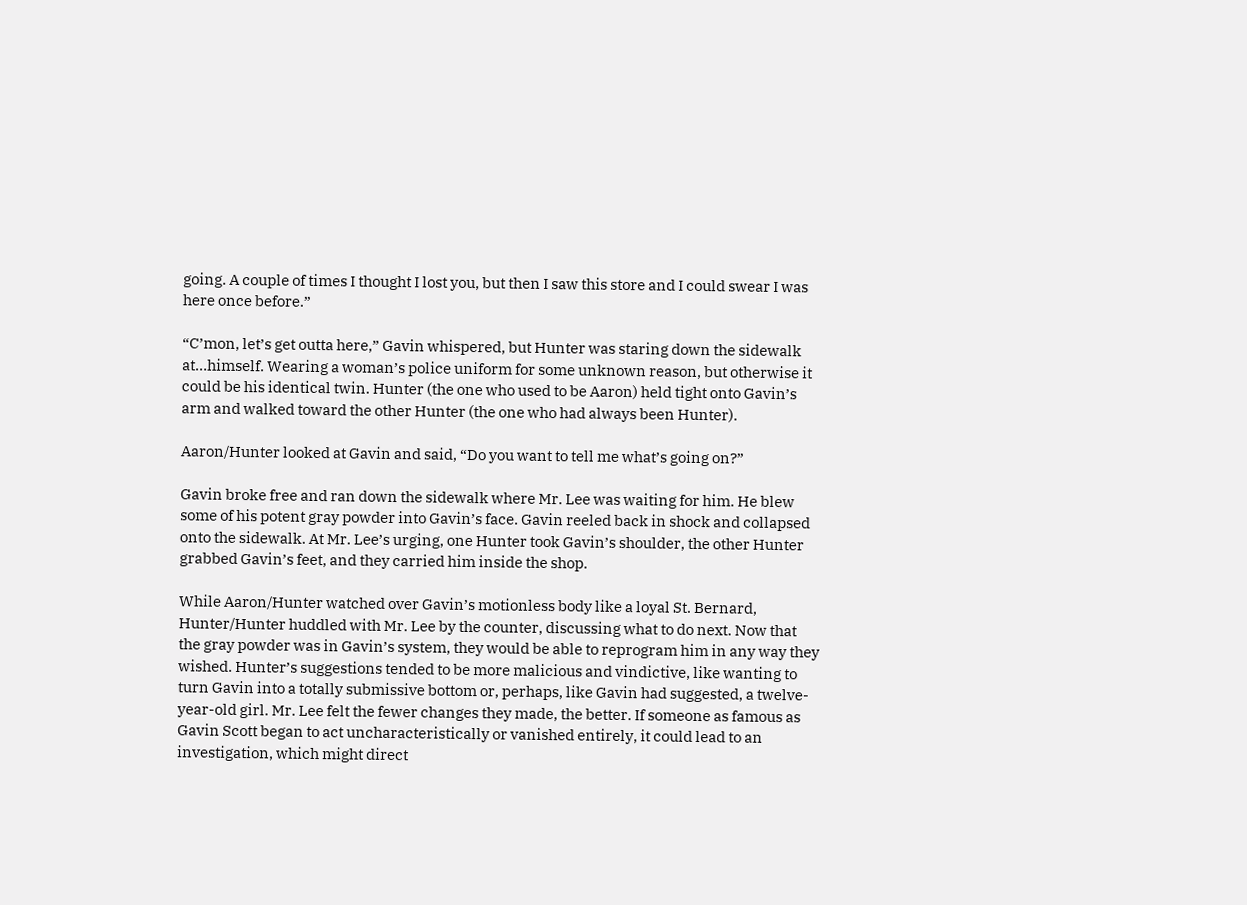going. A couple of times I thought I lost you, but then I saw this store and I could swear I was here once before.”

“C’mon, let’s get outta here,” Gavin whispered, but Hunter was staring down the sidewalk at…himself. Wearing a woman’s police uniform for some unknown reason, but otherwise it could be his identical twin. Hunter (the one who used to be Aaron) held tight onto Gavin’s arm and walked toward the other Hunter (the one who had always been Hunter).

Aaron/Hunter looked at Gavin and said, “Do you want to tell me what’s going on?”

Gavin broke free and ran down the sidewalk where Mr. Lee was waiting for him. He blew some of his potent gray powder into Gavin’s face. Gavin reeled back in shock and collapsed onto the sidewalk. At Mr. Lee’s urging, one Hunter took Gavin’s shoulder, the other Hunter grabbed Gavin’s feet, and they carried him inside the shop.

While Aaron/Hunter watched over Gavin’s motionless body like a loyal St. Bernard, Hunter/Hunter huddled with Mr. Lee by the counter, discussing what to do next. Now that the gray powder was in Gavin’s system, they would be able to reprogram him in any way they wished. Hunter’s suggestions tended to be more malicious and vindictive, like wanting to turn Gavin into a totally submissive bottom or, perhaps, like Gavin had suggested, a twelve-year-old girl. Mr. Lee felt the fewer changes they made, the better. If someone as famous as Gavin Scott began to act uncharacteristically or vanished entirely, it could lead to an investigation, which might direct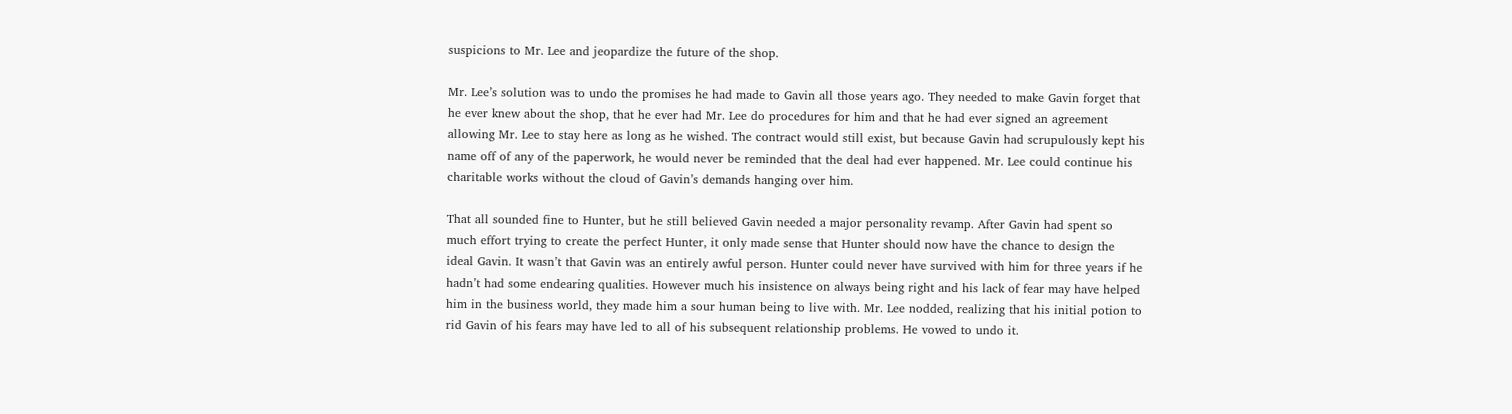suspicions to Mr. Lee and jeopardize the future of the shop.

Mr. Lee’s solution was to undo the promises he had made to Gavin all those years ago. They needed to make Gavin forget that he ever knew about the shop, that he ever had Mr. Lee do procedures for him and that he had ever signed an agreement allowing Mr. Lee to stay here as long as he wished. The contract would still exist, but because Gavin had scrupulously kept his name off of any of the paperwork, he would never be reminded that the deal had ever happened. Mr. Lee could continue his charitable works without the cloud of Gavin’s demands hanging over him.

That all sounded fine to Hunter, but he still believed Gavin needed a major personality revamp. After Gavin had spent so much effort trying to create the perfect Hunter, it only made sense that Hunter should now have the chance to design the ideal Gavin. It wasn’t that Gavin was an entirely awful person. Hunter could never have survived with him for three years if he hadn’t had some endearing qualities. However much his insistence on always being right and his lack of fear may have helped him in the business world, they made him a sour human being to live with. Mr. Lee nodded, realizing that his initial potion to rid Gavin of his fears may have led to all of his subsequent relationship problems. He vowed to undo it.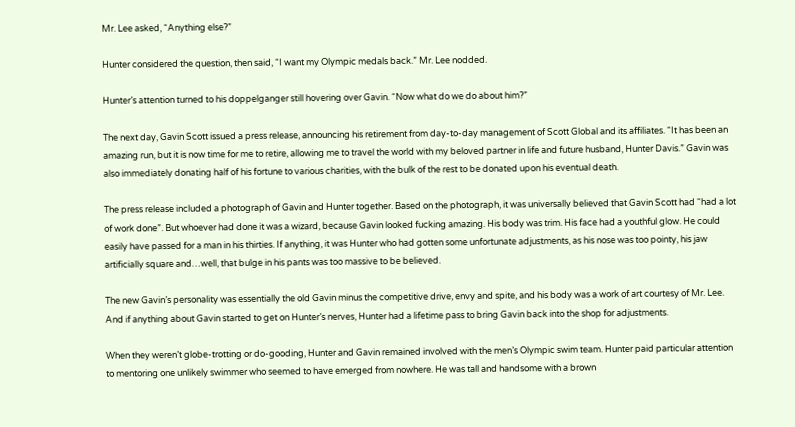Mr. Lee asked, “Anything else?”

Hunter considered the question, then said, “I want my Olympic medals back.” Mr. Lee nodded.

Hunter’s attention turned to his doppelganger still hovering over Gavin. “Now what do we do about him?”

The next day, Gavin Scott issued a press release, announcing his retirement from day-to-day management of Scott Global and its affiliates. “It has been an amazing run, but it is now time for me to retire, allowing me to travel the world with my beloved partner in life and future husband, Hunter Davis.” Gavin was also immediately donating half of his fortune to various charities, with the bulk of the rest to be donated upon his eventual death.

The press release included a photograph of Gavin and Hunter together. Based on the photograph, it was universally believed that Gavin Scott had “had a lot of work done”. But whoever had done it was a wizard, because Gavin looked fucking amazing. His body was trim. His face had a youthful glow. He could easily have passed for a man in his thirties. If anything, it was Hunter who had gotten some unfortunate adjustments, as his nose was too pointy, his jaw artificially square and…well, that bulge in his pants was too massive to be believed.

The new Gavin’s personality was essentially the old Gavin minus the competitive drive, envy and spite, and his body was a work of art courtesy of Mr. Lee. And if anything about Gavin started to get on Hunter’s nerves, Hunter had a lifetime pass to bring Gavin back into the shop for adjustments.

When they weren’t globe-trotting or do-gooding, Hunter and Gavin remained involved with the men’s Olympic swim team. Hunter paid particular attention to mentoring one unlikely swimmer who seemed to have emerged from nowhere. He was tall and handsome with a brown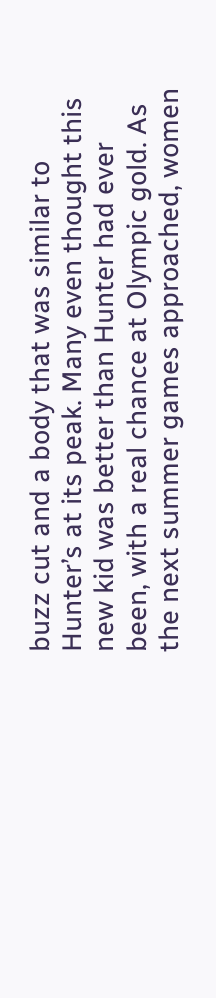buzz cut and a body that was similar to Hunter’s at its peak. Many even thought this new kid was better than Hunter had ever been, with a real chance at Olympic gold. As the next summer games approached, women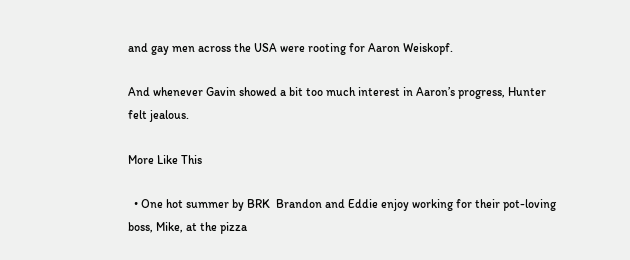and gay men across the USA were rooting for Aaron Weiskopf.

And whenever Gavin showed a bit too much interest in Aaron’s progress, Hunter felt jealous.

More Like This

  • One hot summer by BRK  Brandon and Eddie enjoy working for their pot-loving boss, Mike, at the pizza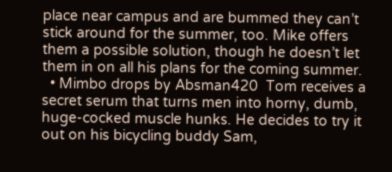place near campus and are bummed they can’t stick around for the summer, too. Mike offers them a possible solution, though he doesn’t let them in on all his plans for the coming summer.
  • Mimbo drops by Absman420  Tom receives a secret serum that turns men into horny, dumb, huge-cocked muscle hunks. He decides to try it out on his bicycling buddy Sam,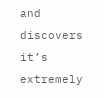and discovers it’s extremely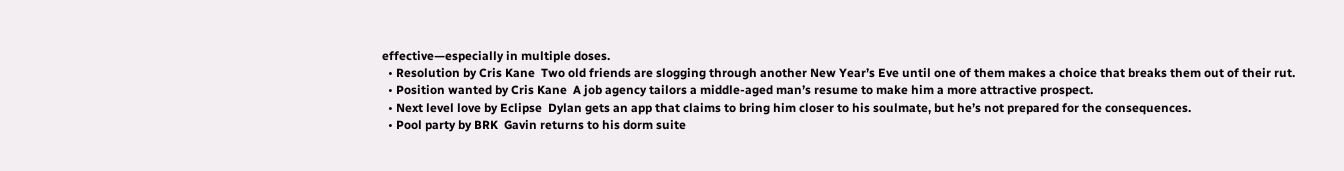effective—especially in multiple doses.
  • Resolution by Cris Kane  Two old friends are slogging through another New Year’s Eve until one of them makes a choice that breaks them out of their rut.
  • Position wanted by Cris Kane  A job agency tailors a middle-aged man’s resume to make him a more attractive prospect.
  • Next level love by Eclipse  Dylan gets an app that claims to bring him closer to his soulmate, but he’s not prepared for the consequences.
  • Pool party by BRK  Gavin returns to his dorm suite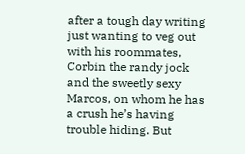after a tough day writing just wanting to veg out with his roommates, Corbin the randy jock and the sweetly sexy Marcos, on whom he has a crush he’s having trouble hiding. But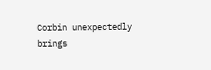Corbin unexpectedly brings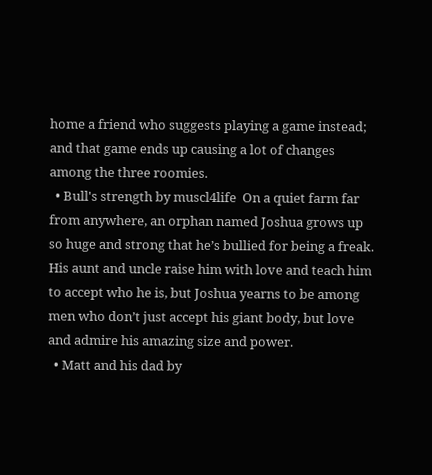home a friend who suggests playing a game instead; and that game ends up causing a lot of changes among the three roomies.
  • Bull's strength by muscl4life  On a quiet farm far from anywhere, an orphan named Joshua grows up so huge and strong that he’s bullied for being a freak. His aunt and uncle raise him with love and teach him to accept who he is, but Joshua yearns to be among men who don’t just accept his giant body, but love and admire his amazing size and power.
  • Matt and his dad by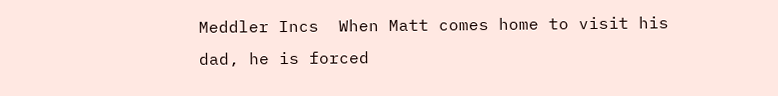Meddler Incs  When Matt comes home to visit his dad, he is forced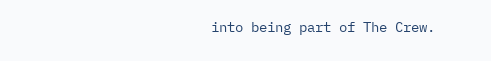into being part of The Crew.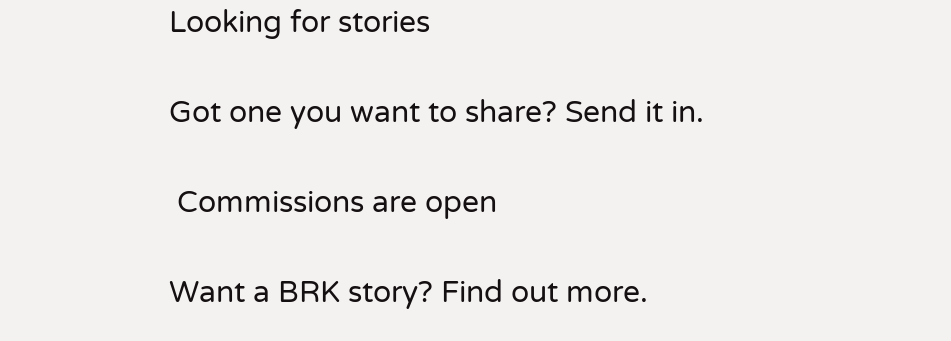Looking for stories

Got one you want to share? Send it in.

 Commissions are open

Want a BRK story? Find out more.